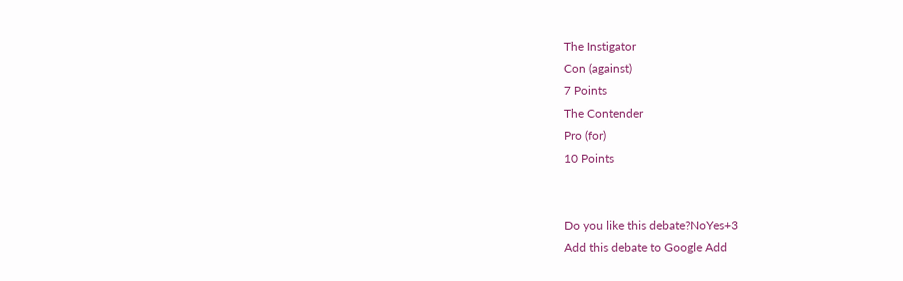The Instigator
Con (against)
7 Points
The Contender
Pro (for)
10 Points


Do you like this debate?NoYes+3
Add this debate to Google Add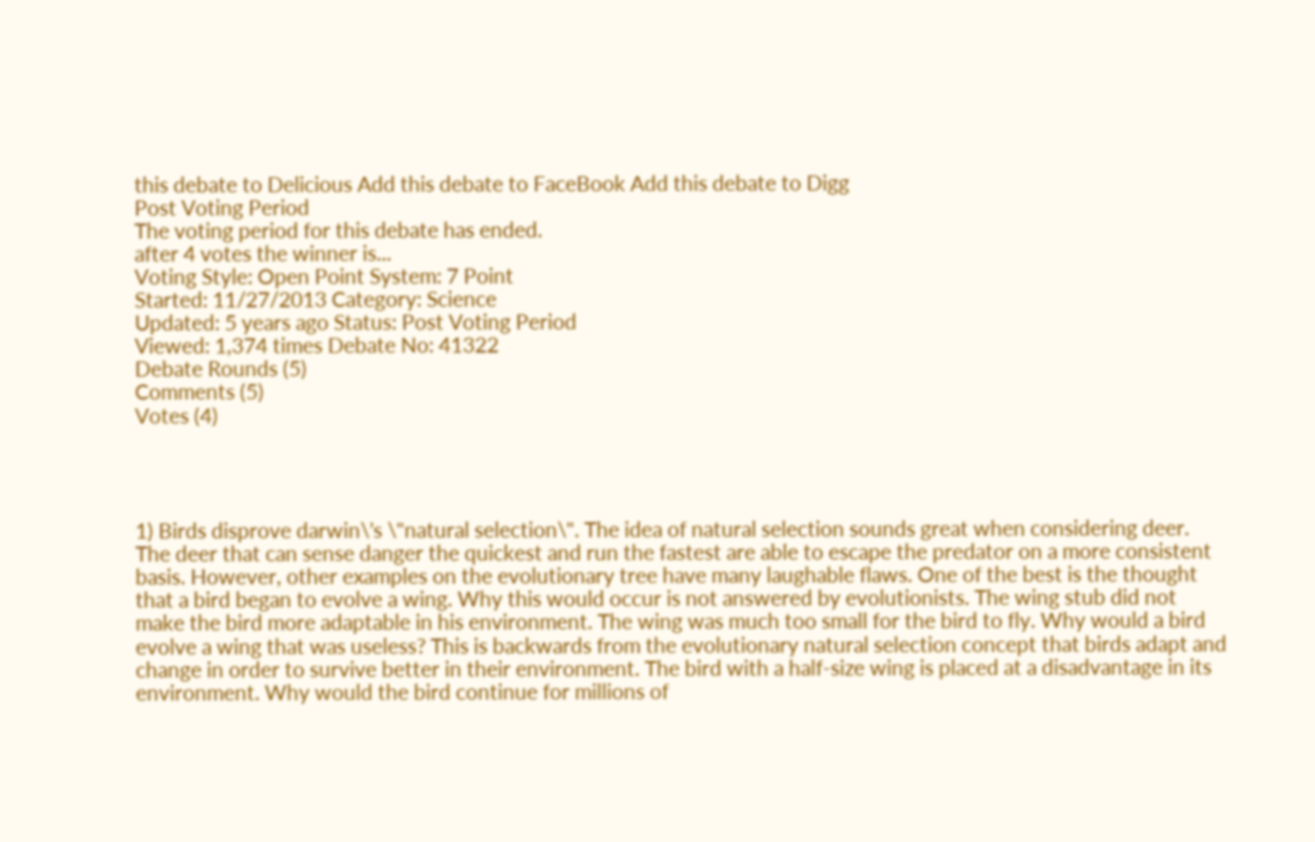this debate to Delicious Add this debate to FaceBook Add this debate to Digg
Post Voting Period
The voting period for this debate has ended.
after 4 votes the winner is...
Voting Style: Open Point System: 7 Point
Started: 11/27/2013 Category: Science
Updated: 5 years ago Status: Post Voting Period
Viewed: 1,374 times Debate No: 41322
Debate Rounds (5)
Comments (5)
Votes (4)




1) Birds disprove darwin\’s \"natural selection\". The idea of natural selection sounds great when considering deer. The deer that can sense danger the quickest and run the fastest are able to escape the predator on a more consistent basis. However, other examples on the evolutionary tree have many laughable flaws. One of the best is the thought that a bird began to evolve a wing. Why this would occur is not answered by evolutionists. The wing stub did not make the bird more adaptable in his environment. The wing was much too small for the bird to fly. Why would a bird evolve a wing that was useless? This is backwards from the evolutionary natural selection concept that birds adapt and change in order to survive better in their environment. The bird with a half-size wing is placed at a disadvantage in its environment. Why would the bird continue for millions of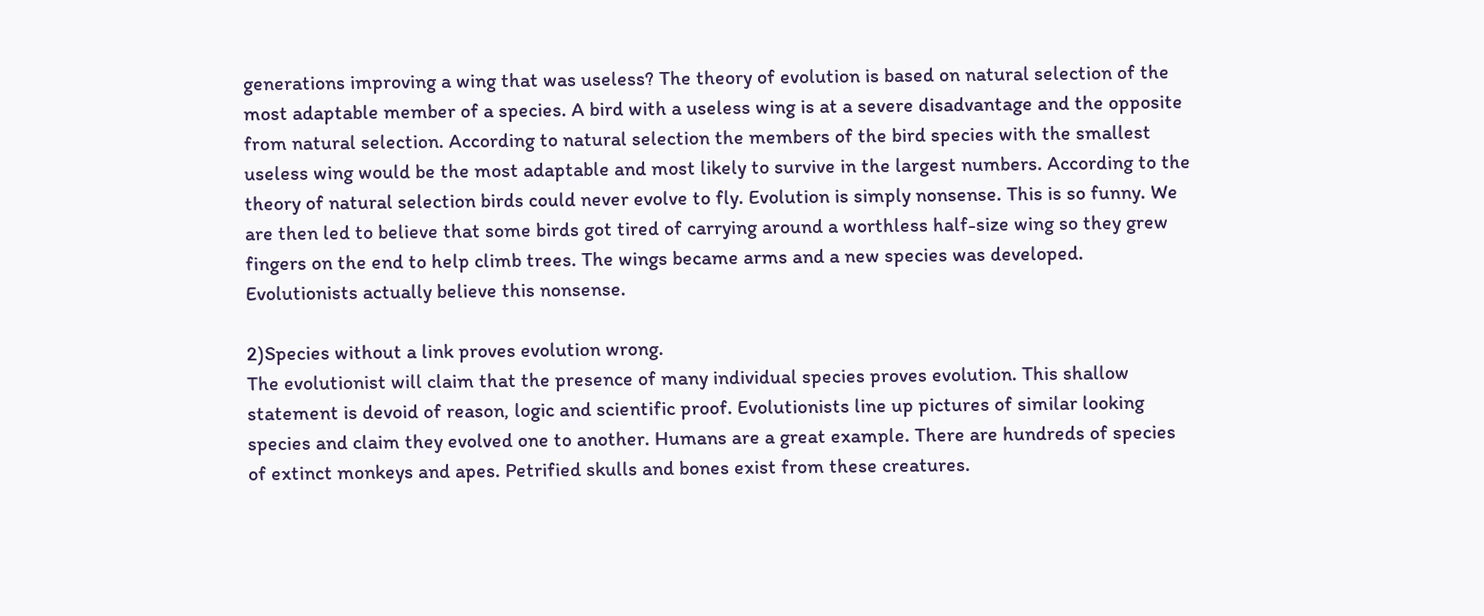generations improving a wing that was useless? The theory of evolution is based on natural selection of the most adaptable member of a species. A bird with a useless wing is at a severe disadvantage and the opposite from natural selection. According to natural selection the members of the bird species with the smallest useless wing would be the most adaptable and most likely to survive in the largest numbers. According to the theory of natural selection birds could never evolve to fly. Evolution is simply nonsense. This is so funny. We are then led to believe that some birds got tired of carrying around a worthless half-size wing so they grew fingers on the end to help climb trees. The wings became arms and a new species was developed. Evolutionists actually believe this nonsense.

2)Species without a link proves evolution wrong.
The evolutionist will claim that the presence of many individual species proves evolution. This shallow statement is devoid of reason, logic and scientific proof. Evolutionists line up pictures of similar looking species and claim they evolved one to another. Humans are a great example. There are hundreds of species of extinct monkeys and apes. Petrified skulls and bones exist from these creatures.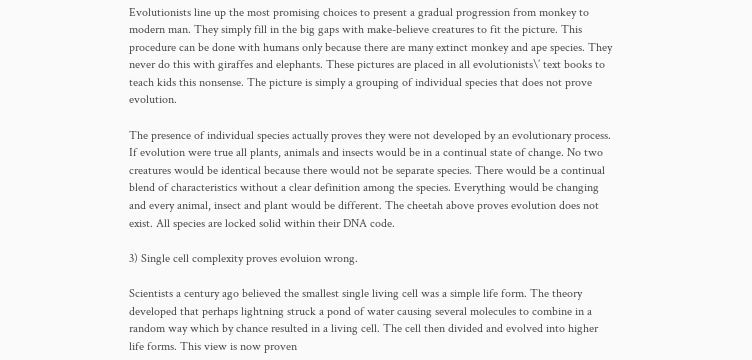Evolutionists line up the most promising choices to present a gradual progression from monkey to modern man. They simply fill in the big gaps with make-believe creatures to fit the picture. This procedure can be done with humans only because there are many extinct monkey and ape species. They never do this with giraffes and elephants. These pictures are placed in all evolutionists\’ text books to teach kids this nonsense. The picture is simply a grouping of individual species that does not prove evolution.

The presence of individual species actually proves they were not developed by an evolutionary process. If evolution were true all plants, animals and insects would be in a continual state of change. No two creatures would be identical because there would not be separate species. There would be a continual blend of characteristics without a clear definition among the species. Everything would be changing and every animal, insect and plant would be different. The cheetah above proves evolution does not exist. All species are locked solid within their DNA code.

3) Single cell complexity proves evoluion wrong.

Scientists a century ago believed the smallest single living cell was a simple life form. The theory developed that perhaps lightning struck a pond of water causing several molecules to combine in a random way which by chance resulted in a living cell. The cell then divided and evolved into higher life forms. This view is now proven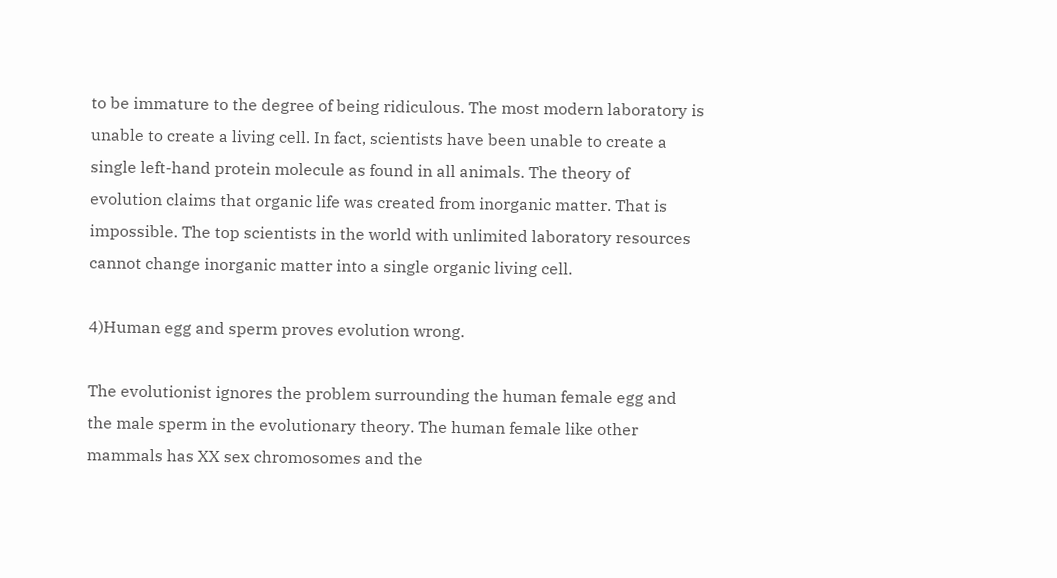to be immature to the degree of being ridiculous. The most modern laboratory is unable to create a living cell. In fact, scientists have been unable to create a single left-hand protein molecule as found in all animals. The theory of evolution claims that organic life was created from inorganic matter. That is impossible. The top scientists in the world with unlimited laboratory resources cannot change inorganic matter into a single organic living cell.

4)Human egg and sperm proves evolution wrong.

The evolutionist ignores the problem surrounding the human female egg and the male sperm in the evolutionary theory. The human female like other mammals has XX sex chromosomes and the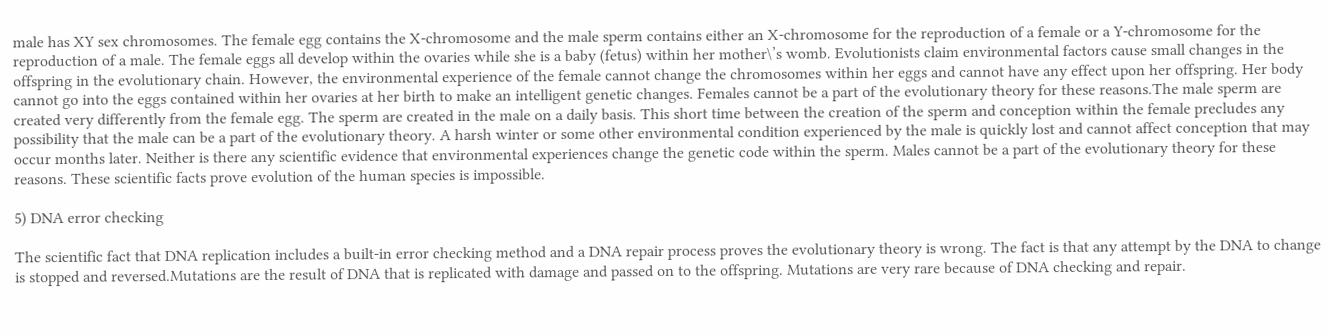male has XY sex chromosomes. The female egg contains the X-chromosome and the male sperm contains either an X-chromosome for the reproduction of a female or a Y-chromosome for the reproduction of a male. The female eggs all develop within the ovaries while she is a baby (fetus) within her mother\’s womb. Evolutionists claim environmental factors cause small changes in the offspring in the evolutionary chain. However, the environmental experience of the female cannot change the chromosomes within her eggs and cannot have any effect upon her offspring. Her body cannot go into the eggs contained within her ovaries at her birth to make an intelligent genetic changes. Females cannot be a part of the evolutionary theory for these reasons.The male sperm are created very differently from the female egg. The sperm are created in the male on a daily basis. This short time between the creation of the sperm and conception within the female precludes any possibility that the male can be a part of the evolutionary theory. A harsh winter or some other environmental condition experienced by the male is quickly lost and cannot affect conception that may occur months later. Neither is there any scientific evidence that environmental experiences change the genetic code within the sperm. Males cannot be a part of the evolutionary theory for these reasons. These scientific facts prove evolution of the human species is impossible.

5) DNA error checking

The scientific fact that DNA replication includes a built-in error checking method and a DNA repair process proves the evolutionary theory is wrong. The fact is that any attempt by the DNA to change is stopped and reversed.Mutations are the result of DNA that is replicated with damage and passed on to the offspring. Mutations are very rare because of DNA checking and repair.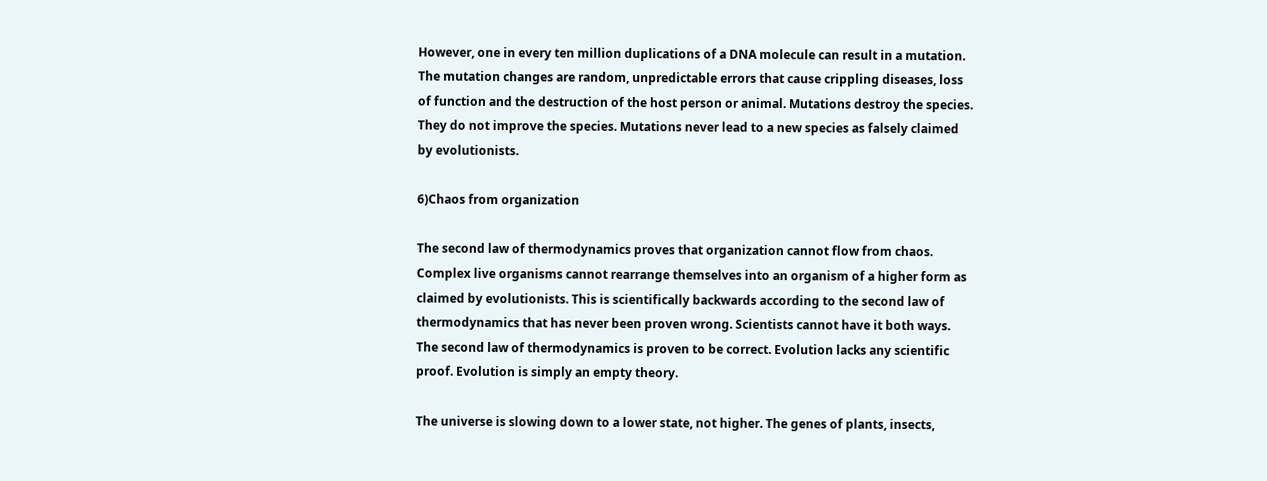However, one in every ten million duplications of a DNA molecule can result in a mutation. The mutation changes are random, unpredictable errors that cause crippling diseases, loss of function and the destruction of the host person or animal. Mutations destroy the species. They do not improve the species. Mutations never lead to a new species as falsely claimed by evolutionists.

6)Chaos from organization

The second law of thermodynamics proves that organization cannot flow from chaos. Complex live organisms cannot rearrange themselves into an organism of a higher form as claimed by evolutionists. This is scientifically backwards according to the second law of thermodynamics that has never been proven wrong. Scientists cannot have it both ways. The second law of thermodynamics is proven to be correct. Evolution lacks any scientific proof. Evolution is simply an empty theory.

The universe is slowing down to a lower state, not higher. The genes of plants, insects,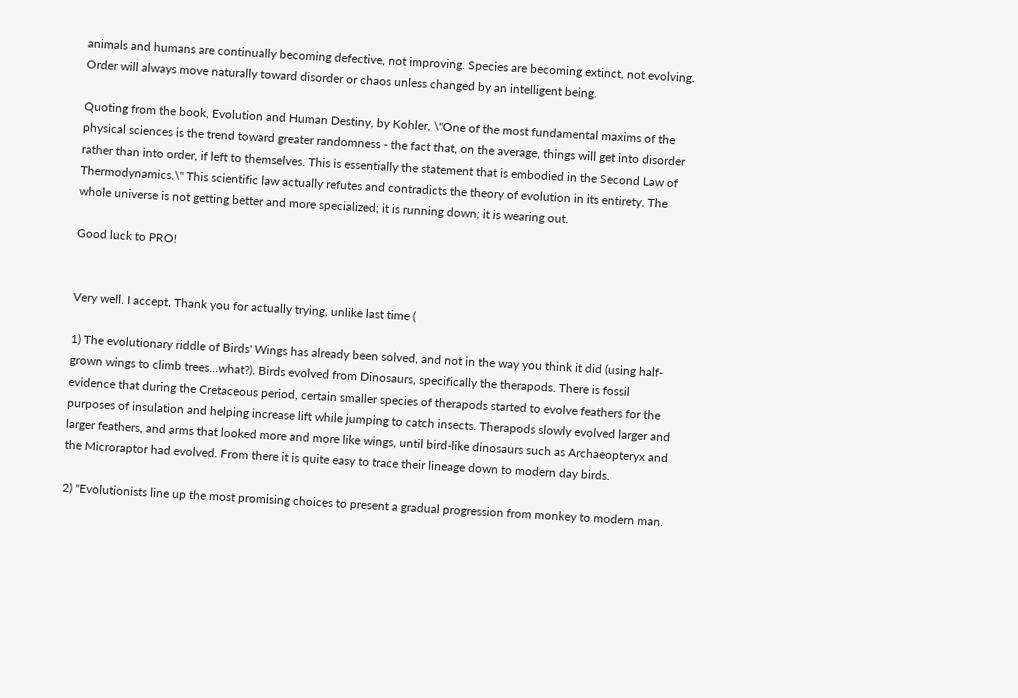animals and humans are continually becoming defective, not improving. Species are becoming extinct, not evolving. Order will always move naturally toward disorder or chaos unless changed by an intelligent being.

Quoting from the book, Evolution and Human Destiny, by Kohler, \"One of the most fundamental maxims of the physical sciences is the trend toward greater randomness - the fact that, on the average, things will get into disorder rather than into order, if left to themselves. This is essentially the statement that is embodied in the Second Law of Thermodynamics.\" This scientific law actually refutes and contradicts the theory of evolution in its entirety. The whole universe is not getting better and more specialized; it is running down; it is wearing out.

Good luck to PRO!


Very well. I accept. Thank you for actually trying, unlike last time (

1) The evolutionary riddle of Birds' Wings has already been solved, and not in the way you think it did (using half-grown wings to climb trees...what?). Birds evolved from Dinosaurs, specifically the therapods. There is fossil evidence that during the Cretaceous period, certain smaller species of therapods started to evolve feathers for the purposes of insulation and helping increase lift while jumping to catch insects. Therapods slowly evolved larger and larger feathers, and arms that looked more and more like wings, until bird-like dinosaurs such as Archaeopteryx and the Microraptor had evolved. From there it is quite easy to trace their lineage down to modern day birds.

2) "Evolutionists line up the most promising choices to present a gradual progression from monkey to modern man.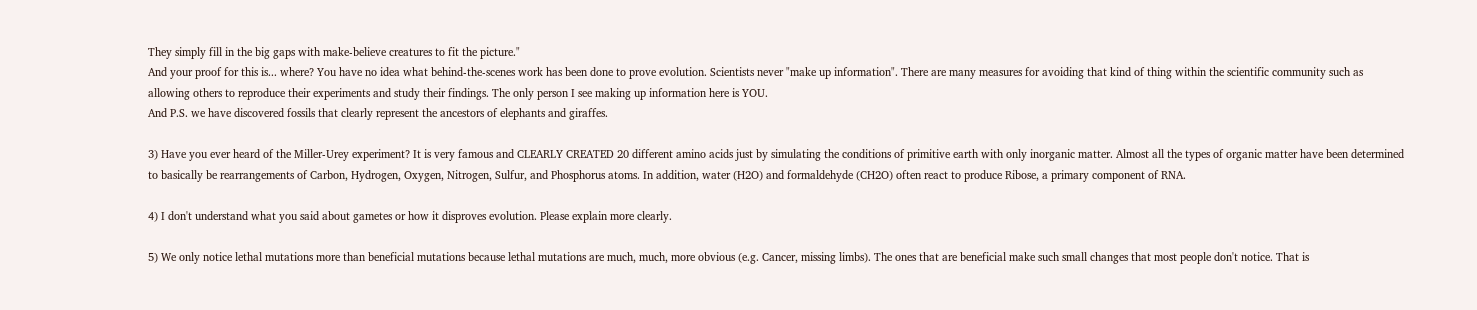They simply fill in the big gaps with make-believe creatures to fit the picture."
And your proof for this is... where? You have no idea what behind-the-scenes work has been done to prove evolution. Scientists never "make up information". There are many measures for avoiding that kind of thing within the scientific community such as allowing others to reproduce their experiments and study their findings. The only person I see making up information here is YOU.
And P.S. we have discovered fossils that clearly represent the ancestors of elephants and giraffes.

3) Have you ever heard of the Miller-Urey experiment? It is very famous and CLEARLY CREATED 20 different amino acids just by simulating the conditions of primitive earth with only inorganic matter. Almost all the types of organic matter have been determined to basically be rearrangements of Carbon, Hydrogen, Oxygen, Nitrogen, Sulfur, and Phosphorus atoms. In addition, water (H2O) and formaldehyde (CH2O) often react to produce Ribose, a primary component of RNA.

4) I don't understand what you said about gametes or how it disproves evolution. Please explain more clearly.

5) We only notice lethal mutations more than beneficial mutations because lethal mutations are much, much, more obvious (e.g. Cancer, missing limbs). The ones that are beneficial make such small changes that most people don't notice. That is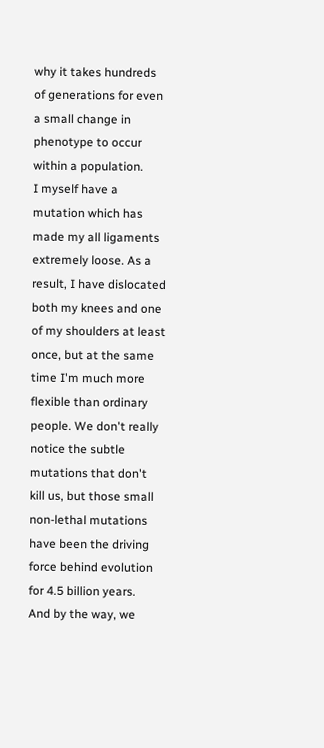why it takes hundreds of generations for even a small change in phenotype to occur within a population.
I myself have a mutation which has made my all ligaments extremely loose. As a result, I have dislocated both my knees and one of my shoulders at least once, but at the same time I'm much more flexible than ordinary people. We don't really notice the subtle mutations that don't kill us, but those small non-lethal mutations have been the driving force behind evolution for 4.5 billion years.
And by the way, we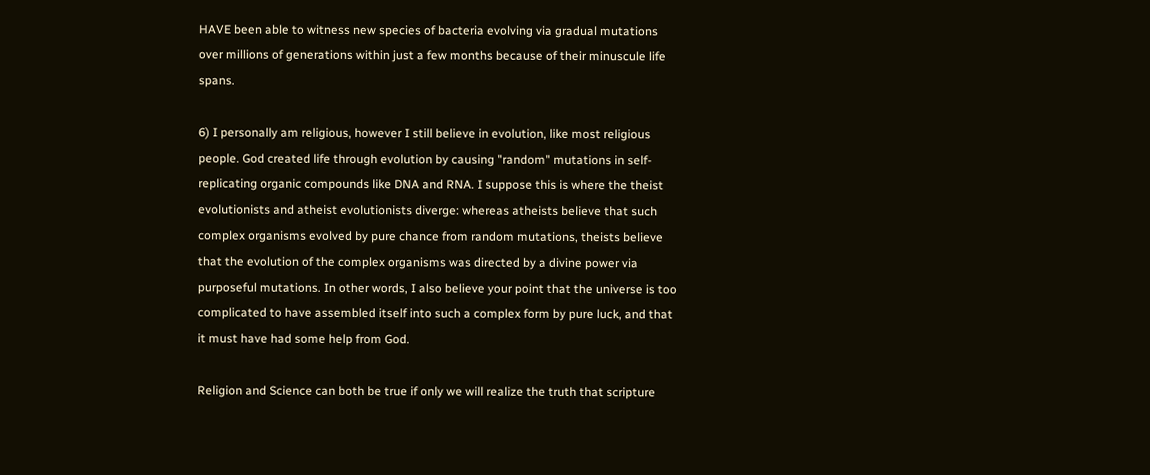HAVE been able to witness new species of bacteria evolving via gradual mutations over millions of generations within just a few months because of their minuscule life spans.

6) I personally am religious, however I still believe in evolution, like most religious people. God created life through evolution by causing "random" mutations in self-replicating organic compounds like DNA and RNA. I suppose this is where the theist evolutionists and atheist evolutionists diverge: whereas atheists believe that such complex organisms evolved by pure chance from random mutations, theists believe that the evolution of the complex organisms was directed by a divine power via purposeful mutations. In other words, I also believe your point that the universe is too complicated to have assembled itself into such a complex form by pure luck, and that it must have had some help from God.

Religion and Science can both be true if only we will realize the truth that scripture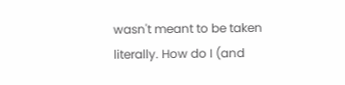wasn't meant to be taken literally. How do I (and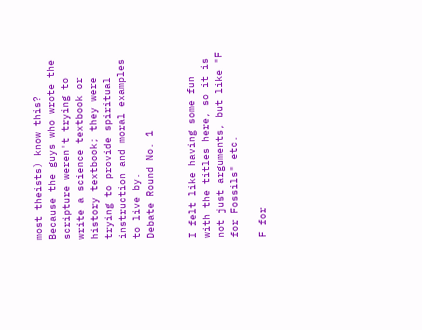most theists) know this? Because the guys who wrote the scripture weren't trying to write a science textbook or history textbook; they were trying to provide spiritual instruction and moral examples to live by.
Debate Round No. 1


I felt like having some fun with the titles here, so it is not just arguments, but like "F for Fossils" etc.

F for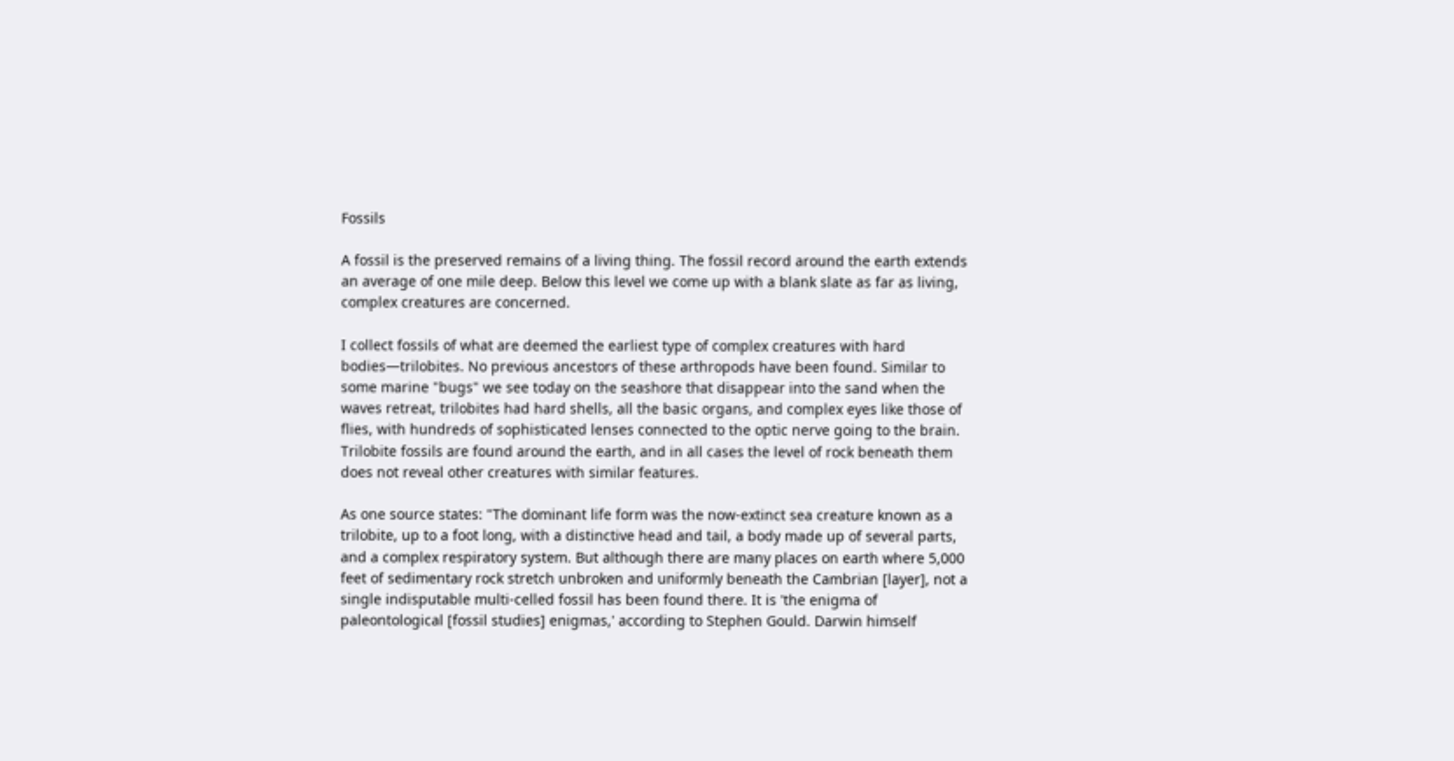Fossils

A fossil is the preserved remains of a living thing. The fossil record around the earth extends an average of one mile deep. Below this level we come up with a blank slate as far as living, complex creatures are concerned.

I collect fossils of what are deemed the earliest type of complex creatures with hard bodies—trilobites. No previous ancestors of these arthropods have been found. Similar to some marine "bugs" we see today on the seashore that disappear into the sand when the waves retreat, trilobites had hard shells, all the basic organs, and complex eyes like those of flies, with hundreds of sophisticated lenses connected to the optic nerve going to the brain. Trilobite fossils are found around the earth, and in all cases the level of rock beneath them does not reveal other creatures with similar features.

As one source states: "The dominant life form was the now-extinct sea creature known as a trilobite, up to a foot long, with a distinctive head and tail, a body made up of several parts, and a complex respiratory system. But although there are many places on earth where 5,000 feet of sedimentary rock stretch unbroken and uniformly beneath the Cambrian [layer], not a single indisputable multi-celled fossil has been found there. It is 'the enigma of paleontological [fossil studies] enigmas,' according to Stephen Gould. Darwin himself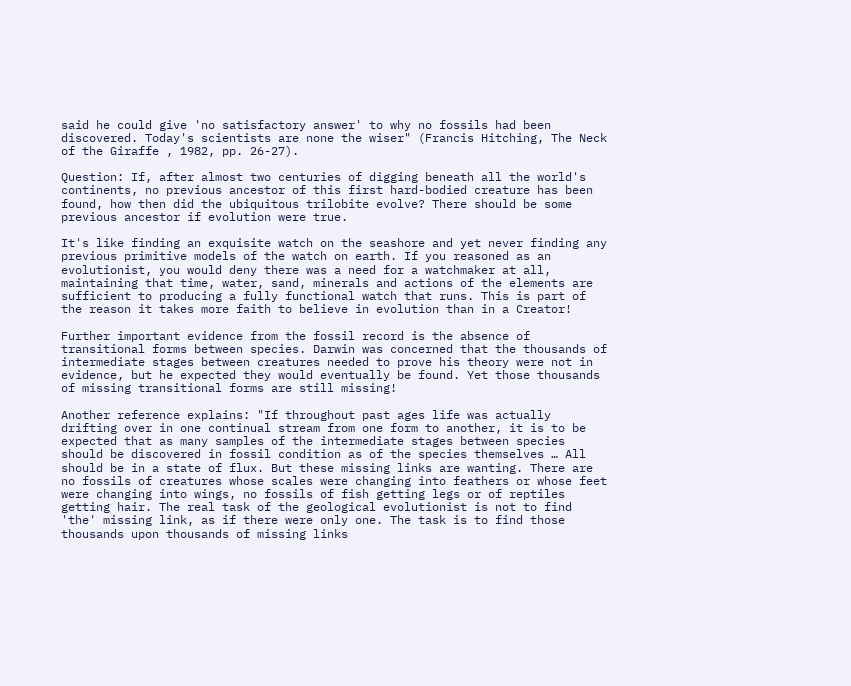said he could give 'no satisfactory answer' to why no fossils had been discovered. Today's scientists are none the wiser" (Francis Hitching, The Neck of the Giraffe , 1982, pp. 26-27).

Question: If, after almost two centuries of digging beneath all the world's continents, no previous ancestor of this first hard-bodied creature has been found, how then did the ubiquitous trilobite evolve? There should be some previous ancestor if evolution were true.

It's like finding an exquisite watch on the seashore and yet never finding any previous primitive models of the watch on earth. If you reasoned as an evolutionist, you would deny there was a need for a watchmaker at all, maintaining that time, water, sand, minerals and actions of the elements are sufficient to producing a fully functional watch that runs. This is part of the reason it takes more faith to believe in evolution than in a Creator!

Further important evidence from the fossil record is the absence of transitional forms between species. Darwin was concerned that the thousands of intermediate stages between creatures needed to prove his theory were not in evidence, but he expected they would eventually be found. Yet those thousands of missing transitional forms are still missing!

Another reference explains: "If throughout past ages life was actually drifting over in one continual stream from one form to another, it is to be expected that as many samples of the intermediate stages between species should be discovered in fossil condition as of the species themselves … All should be in a state of flux. But these missing links are wanting. There are no fossils of creatures whose scales were changing into feathers or whose feet were changing into wings, no fossils of fish getting legs or of reptiles getting hair. The real task of the geological evolutionist is not to find 'the' missing link, as if there were only one. The task is to find those thousands upon thousands of missing links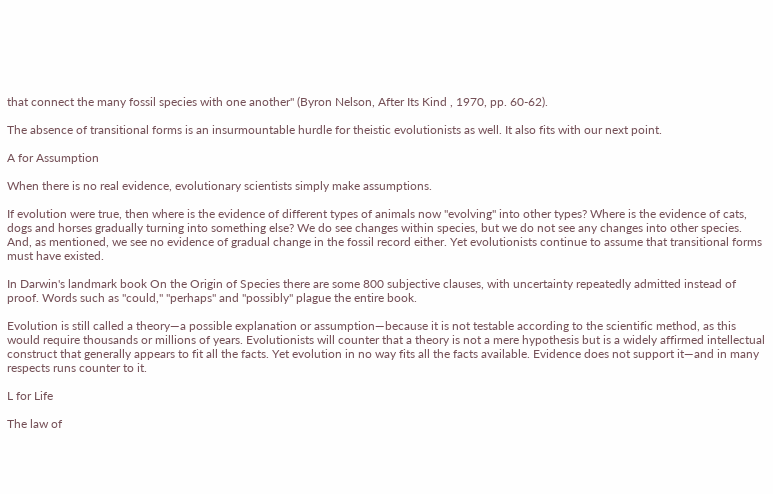that connect the many fossil species with one another" (Byron Nelson, After Its Kind , 1970, pp. 60-62).

The absence of transitional forms is an insurmountable hurdle for theistic evolutionists as well. It also fits with our next point.

A for Assumption

When there is no real evidence, evolutionary scientists simply make assumptions.

If evolution were true, then where is the evidence of different types of animals now "evolving" into other types? Where is the evidence of cats, dogs and horses gradually turning into something else? We do see changes within species, but we do not see any changes into other species. And, as mentioned, we see no evidence of gradual change in the fossil record either. Yet evolutionists continue to assume that transitional forms must have existed.

In Darwin's landmark book On the Origin of Species there are some 800 subjective clauses, with uncertainty repeatedly admitted instead of proof. Words such as "could," "perhaps" and "possibly" plague the entire book.

Evolution is still called a theory—a possible explanation or assumption—because it is not testable according to the scientific method, as this would require thousands or millions of years. Evolutionists will counter that a theory is not a mere hypothesis but is a widely affirmed intellectual construct that generally appears to fit all the facts. Yet evolution in no way fits all the facts available. Evidence does not support it—and in many respects runs counter to it.

L for Life

The law of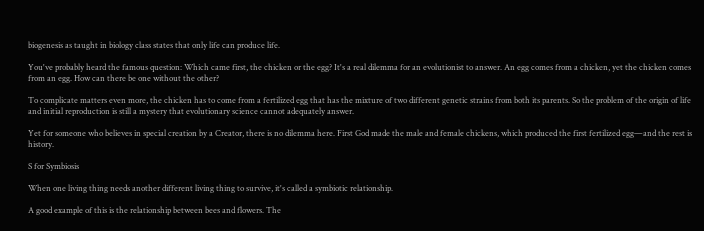biogenesis as taught in biology class states that only life can produce life.

You've probably heard the famous question: Which came first, the chicken or the egg? It's a real dilemma for an evolutionist to answer. An egg comes from a chicken, yet the chicken comes from an egg. How can there be one without the other?

To complicate matters even more, the chicken has to come from a fertilized egg that has the mixture of two different genetic strains from both its parents. So the problem of the origin of life and initial reproduction is still a mystery that evolutionary science cannot adequately answer.

Yet for someone who believes in special creation by a Creator, there is no dilemma here. First God made the male and female chickens, which produced the first fertilized egg—and the rest is history.

S for Symbiosis

When one living thing needs another different living thing to survive, it's called a symbiotic relationship.

A good example of this is the relationship between bees and flowers. The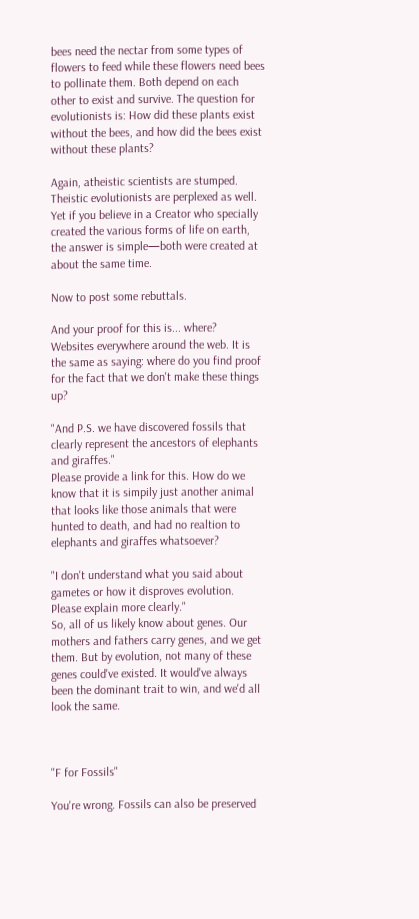bees need the nectar from some types of flowers to feed while these flowers need bees to pollinate them. Both depend on each other to exist and survive. The question for evolutionists is: How did these plants exist without the bees, and how did the bees exist without these plants?

Again, atheistic scientists are stumped. Theistic evolutionists are perplexed as well. Yet if you believe in a Creator who specially created the various forms of life on earth, the answer is simple—both were created at about the same time.

Now to post some rebuttals.

And your proof for this is... where?
Websites everywhere around the web. It is the same as saying: where do you find proof for the fact that we don't make these things up?

"And P.S. we have discovered fossils that clearly represent the ancestors of elephants and giraffes."
Please provide a link for this. How do we know that it is simpily just another animal that looks like those animals that were hunted to death, and had no realtion to elephants and giraffes whatsoever?

"I don't understand what you said about gametes or how it disproves evolution. Please explain more clearly."
So, all of us likely know about genes. Our mothers and fathers carry genes, and we get them. But by evolution, not many of these genes could've existed. It would've always been the dominant trait to win, and we'd all look the same.



"F for Fossils"

You're wrong. Fossils can also be preserved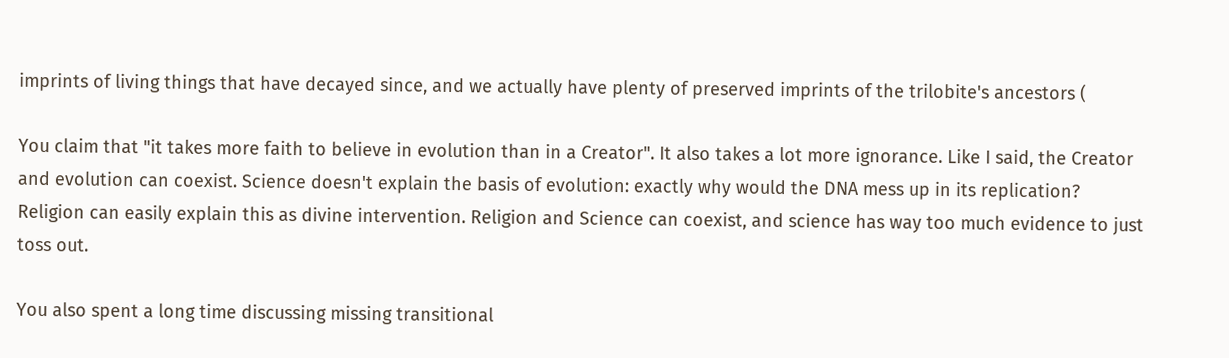imprints of living things that have decayed since, and we actually have plenty of preserved imprints of the trilobite's ancestors (

You claim that "it takes more faith to believe in evolution than in a Creator". It also takes a lot more ignorance. Like I said, the Creator and evolution can coexist. Science doesn't explain the basis of evolution: exactly why would the DNA mess up in its replication? Religion can easily explain this as divine intervention. Religion and Science can coexist, and science has way too much evidence to just toss out.

You also spent a long time discussing missing transitional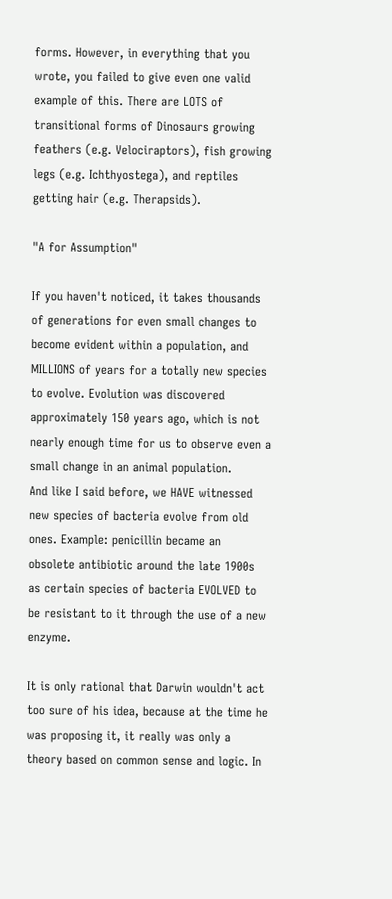forms. However, in everything that you wrote, you failed to give even one valid example of this. There are LOTS of transitional forms of Dinosaurs growing feathers (e.g. Velociraptors), fish growing legs (e.g. Ichthyostega), and reptiles getting hair (e.g. Therapsids).

"A for Assumption"

If you haven't noticed, it takes thousands of generations for even small changes to become evident within a population, and MILLIONS of years for a totally new species to evolve. Evolution was discovered approximately 150 years ago, which is not nearly enough time for us to observe even a small change in an animal population.
And like I said before, we HAVE witnessed new species of bacteria evolve from old ones. Example: penicillin became an obsolete antibiotic around the late 1900s as certain species of bacteria EVOLVED to be resistant to it through the use of a new enzyme.

It is only rational that Darwin wouldn't act too sure of his idea, because at the time he was proposing it, it really was only a theory based on common sense and logic. In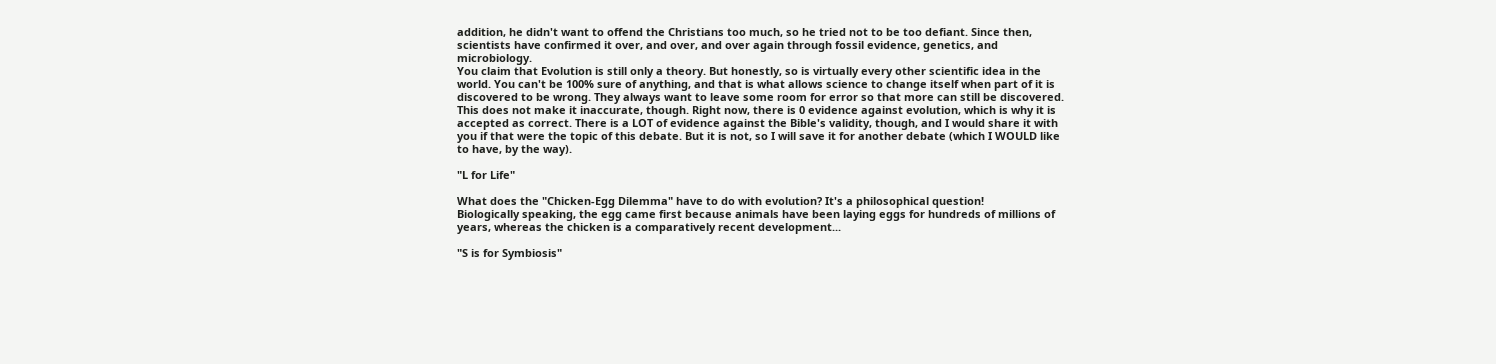addition, he didn't want to offend the Christians too much, so he tried not to be too defiant. Since then, scientists have confirmed it over, and over, and over again through fossil evidence, genetics, and microbiology.
You claim that Evolution is still only a theory. But honestly, so is virtually every other scientific idea in the world. You can't be 100% sure of anything, and that is what allows science to change itself when part of it is discovered to be wrong. They always want to leave some room for error so that more can still be discovered. This does not make it inaccurate, though. Right now, there is 0 evidence against evolution, which is why it is accepted as correct. There is a LOT of evidence against the Bible's validity, though, and I would share it with you if that were the topic of this debate. But it is not, so I will save it for another debate (which I WOULD like to have, by the way).

"L for Life"

What does the "Chicken-Egg Dilemma" have to do with evolution? It's a philosophical question!
Biologically speaking, the egg came first because animals have been laying eggs for hundreds of millions of years, whereas the chicken is a comparatively recent development...

"S is for Symbiosis"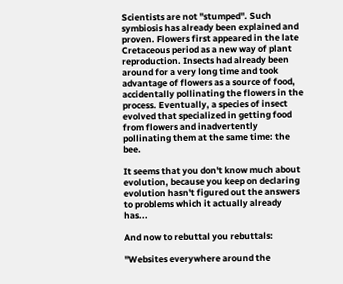Scientists are not "stumped". Such symbiosis has already been explained and proven. Flowers first appeared in the late Cretaceous period as a new way of plant reproduction. Insects had already been around for a very long time and took advantage of flowers as a source of food, accidentally pollinating the flowers in the process. Eventually, a species of insect evolved that specialized in getting food from flowers and inadvertently pollinating them at the same time: the bee.

It seems that you don't know much about evolution, because you keep on declaring evolution hasn't figured out the answers to problems which it actually already has...

And now to rebuttal you rebuttals:

"Websites everywhere around the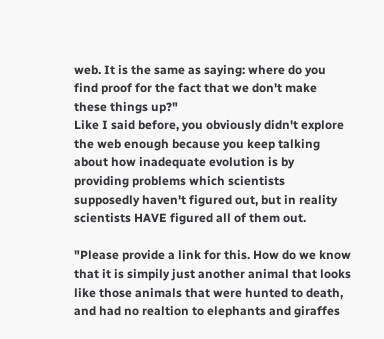web. It is the same as saying: where do you find proof for the fact that we don't make these things up?"
Like I said before, you obviously didn't explore the web enough because you keep talking about how inadequate evolution is by providing problems which scientists supposedly haven't figured out, but in reality scientists HAVE figured all of them out.

"Please provide a link for this. How do we know that it is simpily just another animal that looks like those animals that were hunted to death, and had no realtion to elephants and giraffes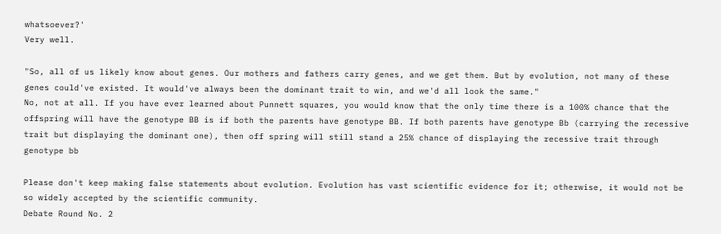whatsoever?'
Very well.

"So, all of us likely know about genes. Our mothers and fathers carry genes, and we get them. But by evolution, not many of these genes could've existed. It would've always been the dominant trait to win, and we'd all look the same."
No, not at all. If you have ever learned about Punnett squares, you would know that the only time there is a 100% chance that the offspring will have the genotype BB is if both the parents have genotype BB. If both parents have genotype Bb (carrying the recessive trait but displaying the dominant one), then off spring will still stand a 25% chance of displaying the recessive trait through genotype bb

Please don't keep making false statements about evolution. Evolution has vast scientific evidence for it; otherwise, it would not be so widely accepted by the scientific community.
Debate Round No. 2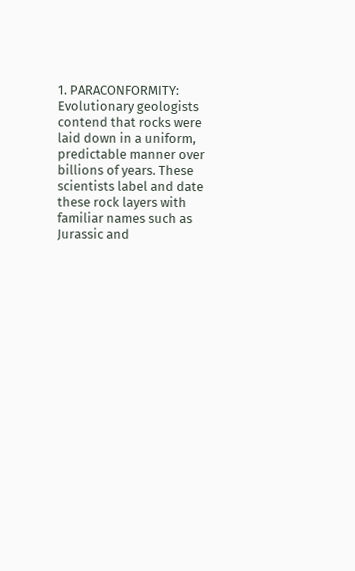1. PARACONFORMITY: Evolutionary geologists contend that rocks were laid down in a uniform, predictable manner over billions of years. These scientists label and date these rock layers with familiar names such as Jurassic and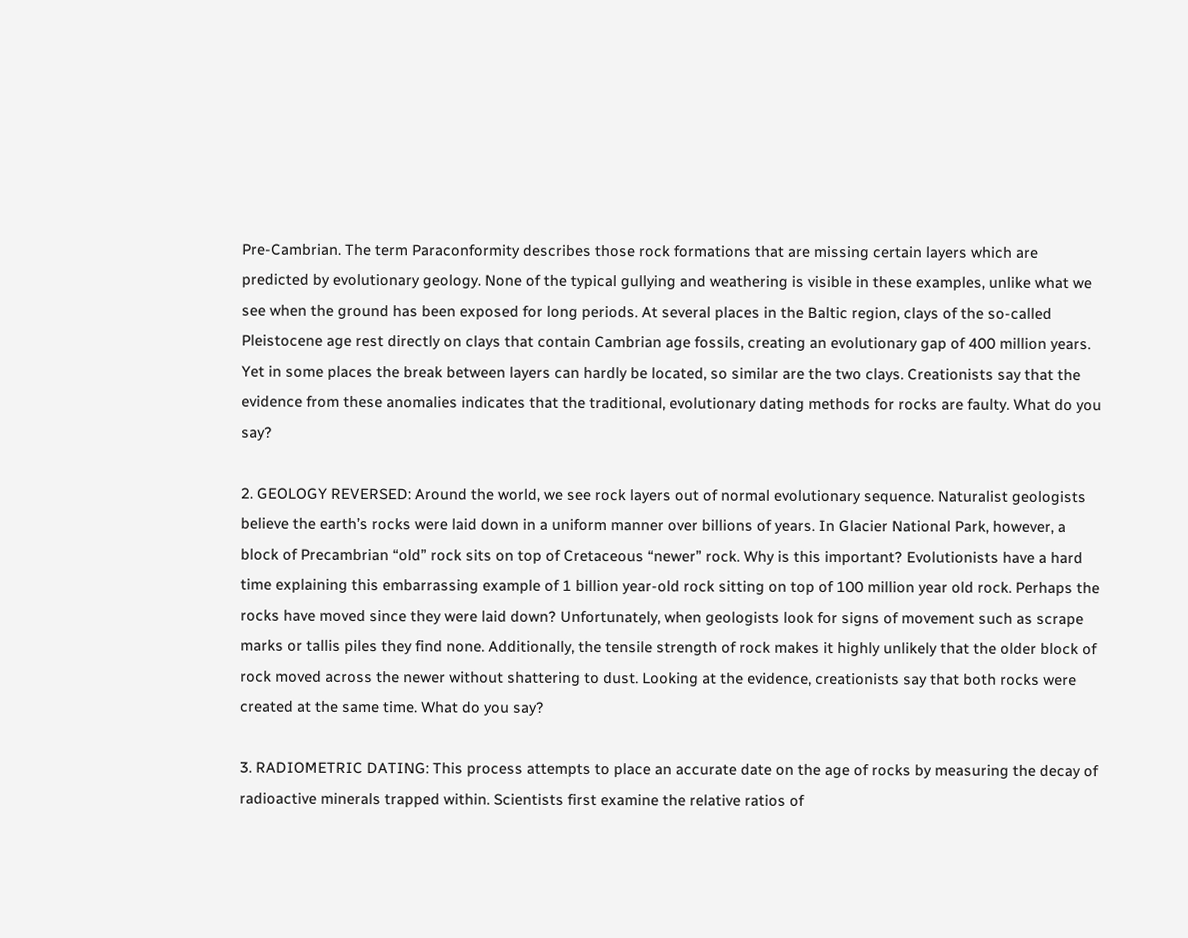Pre-Cambrian. The term Paraconformity describes those rock formations that are missing certain layers which are predicted by evolutionary geology. None of the typical gullying and weathering is visible in these examples, unlike what we see when the ground has been exposed for long periods. At several places in the Baltic region, clays of the so-called Pleistocene age rest directly on clays that contain Cambrian age fossils, creating an evolutionary gap of 400 million years. Yet in some places the break between layers can hardly be located, so similar are the two clays. Creationists say that the evidence from these anomalies indicates that the traditional, evolutionary dating methods for rocks are faulty. What do you say?

2. GEOLOGY REVERSED: Around the world, we see rock layers out of normal evolutionary sequence. Naturalist geologists believe the earth’s rocks were laid down in a uniform manner over billions of years. In Glacier National Park, however, a block of Precambrian “old” rock sits on top of Cretaceous “newer” rock. Why is this important? Evolutionists have a hard time explaining this embarrassing example of 1 billion year-old rock sitting on top of 100 million year old rock. Perhaps the rocks have moved since they were laid down? Unfortunately, when geologists look for signs of movement such as scrape marks or tallis piles they find none. Additionally, the tensile strength of rock makes it highly unlikely that the older block of rock moved across the newer without shattering to dust. Looking at the evidence, creationists say that both rocks were created at the same time. What do you say?

3. RADIOMETRIC DATING: This process attempts to place an accurate date on the age of rocks by measuring the decay of radioactive minerals trapped within. Scientists first examine the relative ratios of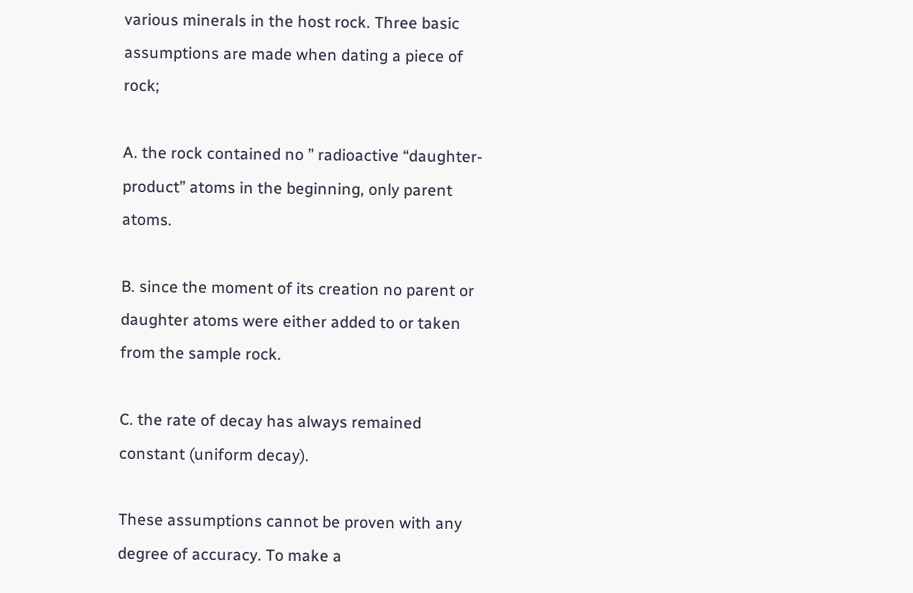various minerals in the host rock. Three basic assumptions are made when dating a piece of rock;

A. the rock contained no ” radioactive “daughter-product” atoms in the beginning, only parent atoms.

B. since the moment of its creation no parent or daughter atoms were either added to or taken from the sample rock.

C. the rate of decay has always remained constant (uniform decay).

These assumptions cannot be proven with any degree of accuracy. To make a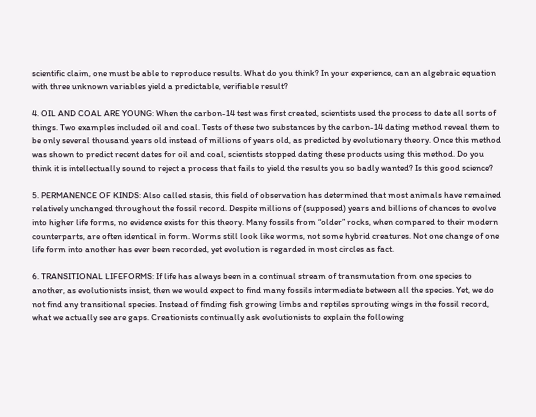scientific claim, one must be able to reproduce results. What do you think? In your experience, can an algebraic equation with three unknown variables yield a predictable, verifiable result?

4. OIL AND COAL ARE YOUNG: When the carbon-14 test was first created, scientists used the process to date all sorts of things. Two examples included oil and coal. Tests of these two substances by the carbon-14 dating method reveal them to be only several thousand years old instead of millions of years old, as predicted by evolutionary theory. Once this method was shown to predict recent dates for oil and coal, scientists stopped dating these products using this method. Do you think it is intellectually sound to reject a process that fails to yield the results you so badly wanted? Is this good science?

5. PERMANENCE OF KINDS: Also called stasis, this field of observation has determined that most animals have remained relatively unchanged throughout the fossil record. Despite millions of (supposed) years and billions of chances to evolve into higher life forms, no evidence exists for this theory. Many fossils from “older” rocks, when compared to their modern counterparts, are often identical in form. Worms still look like worms, not some hybrid creatures. Not one change of one life form into another has ever been recorded, yet evolution is regarded in most circles as fact.

6. TRANSITIONAL LIFEFORMS: If life has always been in a continual stream of transmutation from one species to another, as evolutionists insist, then we would expect to find many fossils intermediate between all the species. Yet, we do not find any transitional species. Instead of finding fish growing limbs and reptiles sprouting wings in the fossil record, what we actually see are gaps. Creationists continually ask evolutionists to explain the following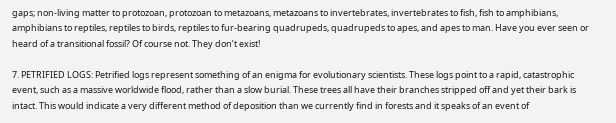gaps; non-living matter to protozoan, protozoan to metazoans, metazoans to invertebrates, invertebrates to fish, fish to amphibians, amphibians to reptiles, reptiles to birds, reptiles to fur-bearing quadrupeds, quadrupeds to apes, and apes to man. Have you ever seen or heard of a transitional fossil? Of course not. They don’t exist!

7. PETRIFIED LOGS: Petrified logs represent something of an enigma for evolutionary scientists. These logs point to a rapid, catastrophic event, such as a massive worldwide flood, rather than a slow burial. These trees all have their branches stripped off and yet their bark is intact. This would indicate a very different method of deposition than we currently find in forests and it speaks of an event of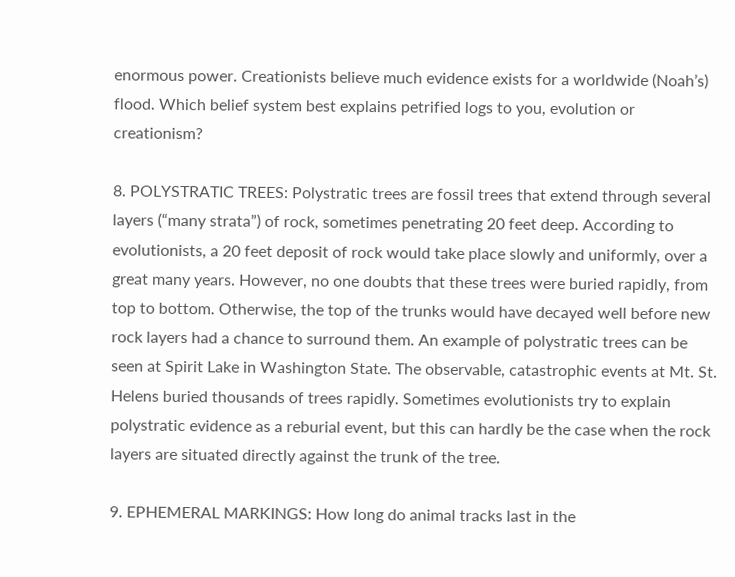enormous power. Creationists believe much evidence exists for a worldwide (Noah’s) flood. Which belief system best explains petrified logs to you, evolution or creationism?

8. POLYSTRATIC TREES: Polystratic trees are fossil trees that extend through several layers (“many strata”) of rock, sometimes penetrating 20 feet deep. According to evolutionists, a 20 feet deposit of rock would take place slowly and uniformly, over a great many years. However, no one doubts that these trees were buried rapidly, from top to bottom. Otherwise, the top of the trunks would have decayed well before new rock layers had a chance to surround them. An example of polystratic trees can be seen at Spirit Lake in Washington State. The observable, catastrophic events at Mt. St. Helens buried thousands of trees rapidly. Sometimes evolutionists try to explain polystratic evidence as a reburial event, but this can hardly be the case when the rock layers are situated directly against the trunk of the tree.

9. EPHEMERAL MARKINGS: How long do animal tracks last in the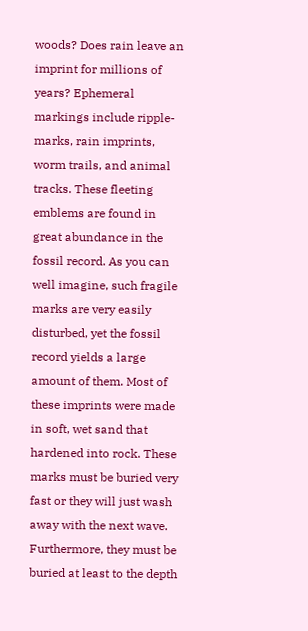woods? Does rain leave an imprint for millions of years? Ephemeral markings include ripple-marks, rain imprints, worm trails, and animal tracks. These fleeting emblems are found in great abundance in the fossil record. As you can well imagine, such fragile marks are very easily disturbed, yet the fossil record yields a large amount of them. Most of these imprints were made in soft, wet sand that hardened into rock. These marks must be buried very fast or they will just wash away with the next wave. Furthermore, they must be buried at least to the depth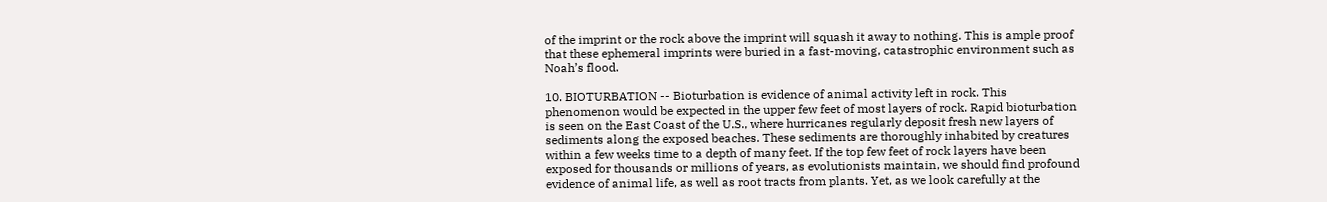of the imprint or the rock above the imprint will squash it away to nothing. This is ample proof that these ephemeral imprints were buried in a fast-moving, catastrophic environment such as Noah’s flood.

10. BIOTURBATION -- Bioturbation is evidence of animal activity left in rock. This phenomenon would be expected in the upper few feet of most layers of rock. Rapid bioturbation is seen on the East Coast of the U.S., where hurricanes regularly deposit fresh new layers of sediments along the exposed beaches. These sediments are thoroughly inhabited by creatures within a few weeks time to a depth of many feet. If the top few feet of rock layers have been exposed for thousands or millions of years, as evolutionists maintain, we should find profound evidence of animal life, as well as root tracts from plants. Yet, as we look carefully at the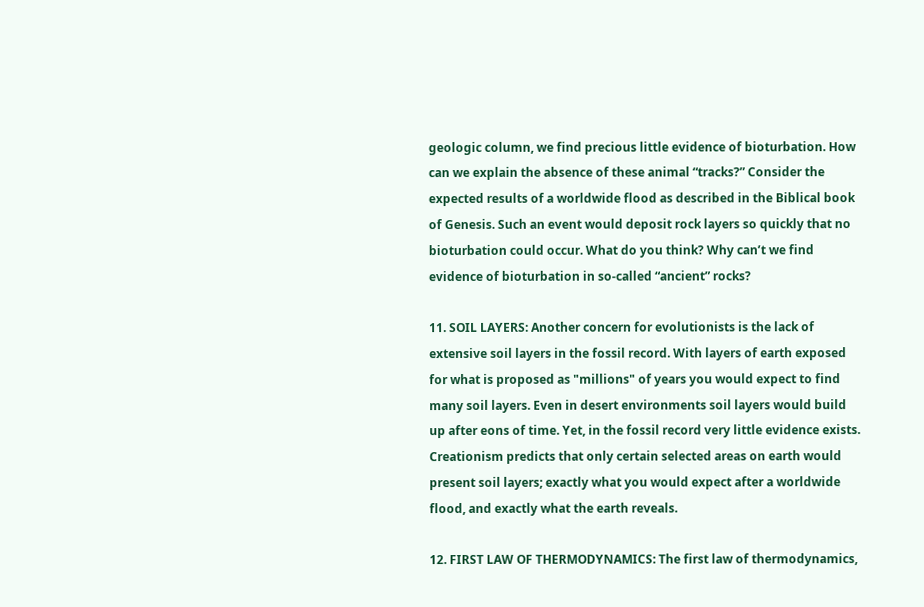geologic column, we find precious little evidence of bioturbation. How can we explain the absence of these animal “tracks?” Consider the expected results of a worldwide flood as described in the Biblical book of Genesis. Such an event would deposit rock layers so quickly that no bioturbation could occur. What do you think? Why can’t we find evidence of bioturbation in so-called “ancient” rocks?

11. SOIL LAYERS: Another concern for evolutionists is the lack of extensive soil layers in the fossil record. With layers of earth exposed for what is proposed as "millions" of years you would expect to find many soil layers. Even in desert environments soil layers would build up after eons of time. Yet, in the fossil record very little evidence exists. Creationism predicts that only certain selected areas on earth would present soil layers; exactly what you would expect after a worldwide flood, and exactly what the earth reveals.

12. FIRST LAW OF THERMODYNAMICS: The first law of thermodynamics,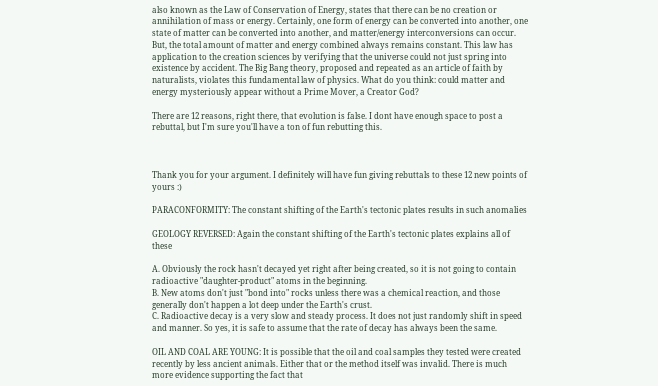also known as the Law of Conservation of Energy, states that there can be no creation or annihilation of mass or energy. Certainly, one form of energy can be converted into another, one state of matter can be converted into another, and matter/energy interconversions can occur. But, the total amount of matter and energy combined always remains constant. This law has application to the creation sciences by verifying that the universe could not just spring into existence by accident. The Big Bang theory, proposed and repeated as an article of faith by naturalists, violates this fundamental law of physics. What do you think: could matter and energy mysteriously appear without a Prime Mover, a Creator God?

There are 12 reasons, right there, that evolution is false. I dont have enough space to post a rebuttal, but I'm sure you'll have a ton of fun rebutting this.



Thank you for your argument. I definitely will have fun giving rebuttals to these 12 new points of yours :)

PARACONFORMITY: The constant shifting of the Earth's tectonic plates results in such anomalies

GEOLOGY REVERSED: Again the constant shifting of the Earth's tectonic plates explains all of these

A. Obviously the rock hasn't decayed yet right after being created, so it is not going to contain radioactive "daughter-product" atoms in the beginning.
B. New atoms don't just "bond into" rocks unless there was a chemical reaction, and those generally don't happen a lot deep under the Earth's crust.
C. Radioactive decay is a very slow and steady process. It does not just randomly shift in speed and manner. So yes, it is safe to assume that the rate of decay has always been the same.

OIL AND COAL ARE YOUNG: It is possible that the oil and coal samples they tested were created recently by less ancient animals. Either that or the method itself was invalid. There is much more evidence supporting the fact that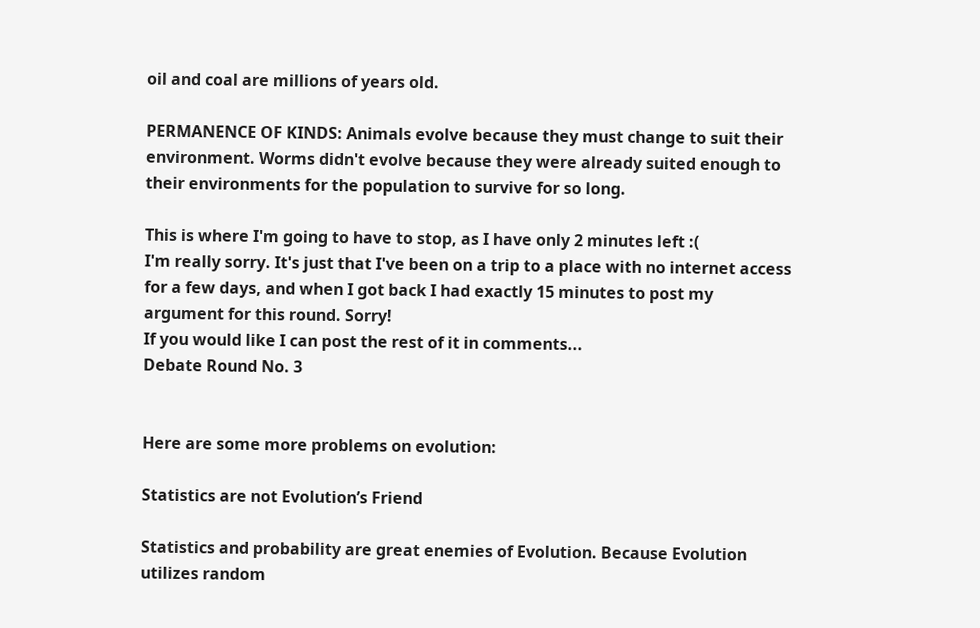oil and coal are millions of years old.

PERMANENCE OF KINDS: Animals evolve because they must change to suit their environment. Worms didn't evolve because they were already suited enough to their environments for the population to survive for so long.

This is where I'm going to have to stop, as I have only 2 minutes left :(
I'm really sorry. It's just that I've been on a trip to a place with no internet access for a few days, and when I got back I had exactly 15 minutes to post my argument for this round. Sorry!
If you would like I can post the rest of it in comments...
Debate Round No. 3


Here are some more problems on evolution:

Statistics are not Evolution’s Friend

Statistics and probability are great enemies of Evolution. Because Evolution utilizes random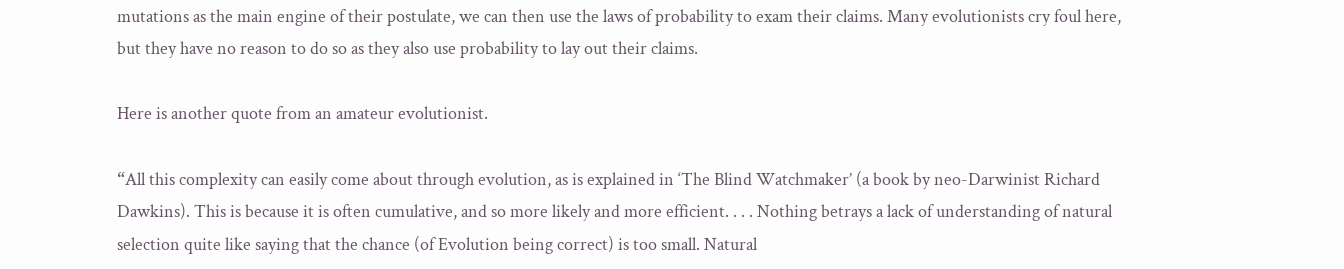mutations as the main engine of their postulate, we can then use the laws of probability to exam their claims. Many evolutionists cry foul here, but they have no reason to do so as they also use probability to lay out their claims.

Here is another quote from an amateur evolutionist.

“All this complexity can easily come about through evolution, as is explained in ‘The Blind Watchmaker’ (a book by neo-Darwinist Richard Dawkins). This is because it is often cumulative, and so more likely and more efficient. . . . Nothing betrays a lack of understanding of natural selection quite like saying that the chance (of Evolution being correct) is too small. Natural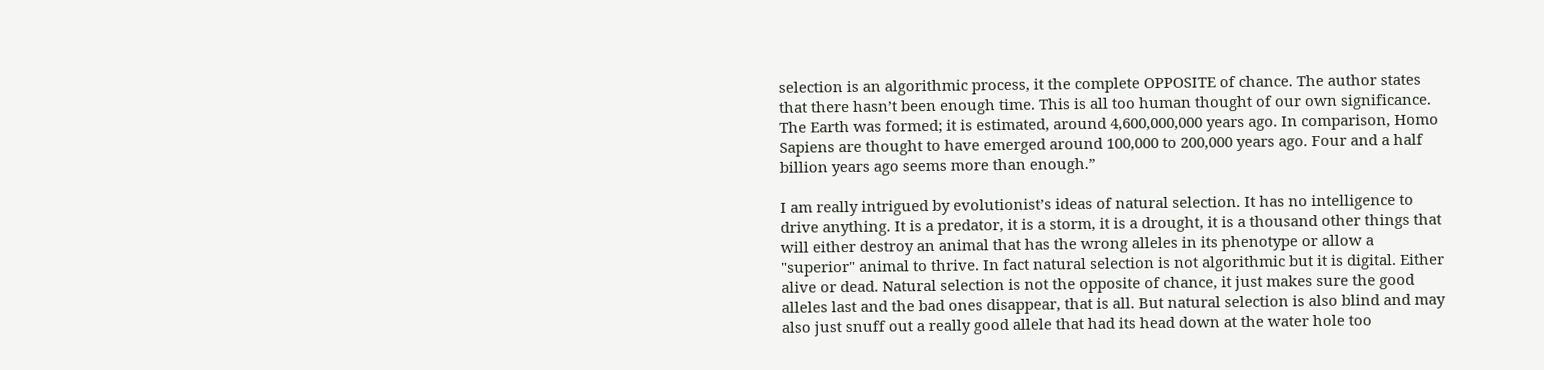selection is an algorithmic process, it the complete OPPOSITE of chance. The author states that there hasn’t been enough time. This is all too human thought of our own significance. The Earth was formed; it is estimated, around 4,600,000,000 years ago. In comparison, Homo Sapiens are thought to have emerged around 100,000 to 200,000 years ago. Four and a half billion years ago seems more than enough.”

I am really intrigued by evolutionist’s ideas of natural selection. It has no intelligence to drive anything. It is a predator, it is a storm, it is a drought, it is a thousand other things that will either destroy an animal that has the wrong alleles in its phenotype or allow a "superior" animal to thrive. In fact natural selection is not algorithmic but it is digital. Either alive or dead. Natural selection is not the opposite of chance, it just makes sure the good alleles last and the bad ones disappear, that is all. But natural selection is also blind and may also just snuff out a really good allele that had its head down at the water hole too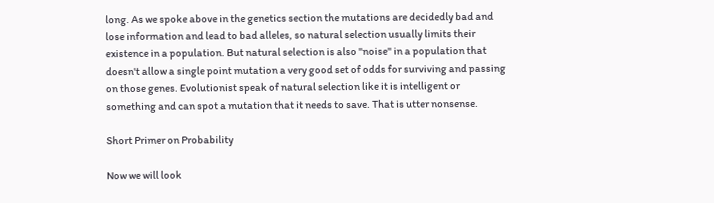long. As we spoke above in the genetics section the mutations are decidedly bad and lose information and lead to bad alleles, so natural selection usually limits their existence in a population. But natural selection is also "noise" in a population that doesn't allow a single point mutation a very good set of odds for surviving and passing on those genes. Evolutionist speak of natural selection like it is intelligent or something and can spot a mutation that it needs to save. That is utter nonsense.

Short Primer on Probability

Now we will look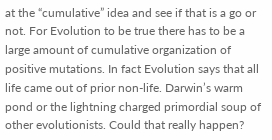at the “cumulative” idea and see if that is a go or not. For Evolution to be true there has to be a large amount of cumulative organization of positive mutations. In fact Evolution says that all life came out of prior non-life. Darwin’s warm pond or the lightning charged primordial soup of other evolutionists. Could that really happen?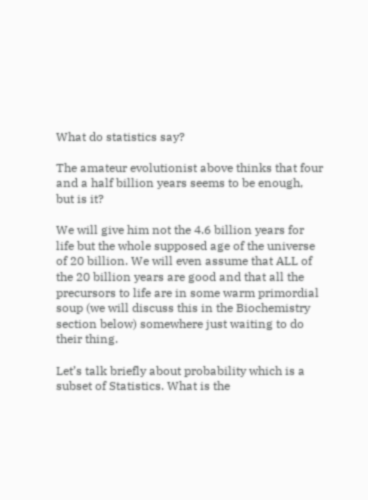What do statistics say?

The amateur evolutionist above thinks that four and a half billion years seems to be enough, but is it?

We will give him not the 4.6 billion years for life but the whole supposed age of the universe of 20 billion. We will even assume that ALL of the 20 billion years are good and that all the precursors to life are in some warm primordial soup (we will discuss this in the Biochemistry section below) somewhere just waiting to do their thing.

Let’s talk briefly about probability which is a subset of Statistics. What is the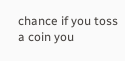chance if you toss a coin you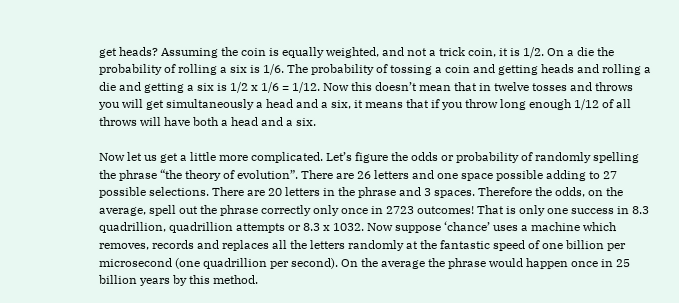get heads? Assuming the coin is equally weighted, and not a trick coin, it is 1/2. On a die the probability of rolling a six is 1/6. The probability of tossing a coin and getting heads and rolling a die and getting a six is 1/2 x 1/6 = 1/12. Now this doesn’t mean that in twelve tosses and throws you will get simultaneously a head and a six, it means that if you throw long enough 1/12 of all throws will have both a head and a six.

Now let us get a little more complicated. Let’s figure the odds or probability of randomly spelling the phrase “the theory of evolution”. There are 26 letters and one space possible adding to 27 possible selections. There are 20 letters in the phrase and 3 spaces. Therefore the odds, on the average, spell out the phrase correctly only once in 2723 outcomes! That is only one success in 8.3 quadrillion, quadrillion attempts or 8.3 x 1032. Now suppose ‘chance’ uses a machine which removes, records and replaces all the letters randomly at the fantastic speed of one billion per microsecond (one quadrillion per second). On the average the phrase would happen once in 25 billion years by this method.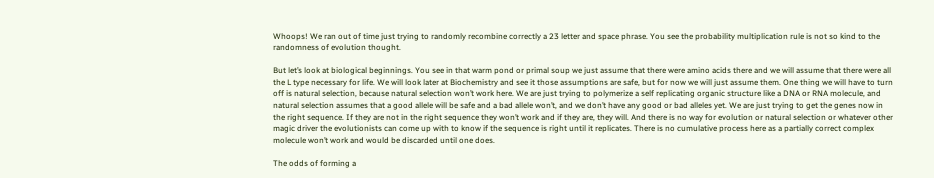Whoops! We ran out of time just trying to randomly recombine correctly a 23 letter and space phrase. You see the probability multiplication rule is not so kind to the randomness of evolution thought.

But let’s look at biological beginnings. You see in that warm pond or primal soup we just assume that there were amino acids there and we will assume that there were all the L type necessary for life. We will look later at Biochemistry and see it those assumptions are safe, but for now we will just assume them. One thing we will have to turn off is natural selection, because natural selection won’t work here. We are just trying to polymerize a self replicating organic structure like a DNA or RNA molecule, and natural selection assumes that a good allele will be safe and a bad allele won’t, and we don’t have any good or bad alleles yet. We are just trying to get the genes now in the right sequence. If they are not in the right sequence they won’t work and if they are, they will. And there is no way for evolution or natural selection or whatever other magic driver the evolutionists can come up with to know if the sequence is right until it replicates. There is no cumulative process here as a partially correct complex molecule won’t work and would be discarded until one does.

The odds of forming a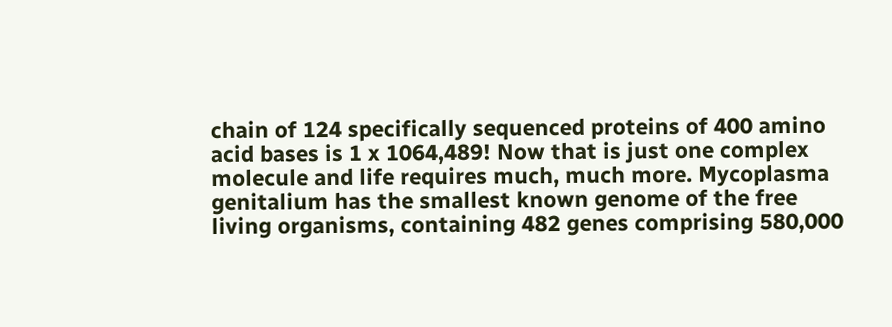chain of 124 specifically sequenced proteins of 400 amino acid bases is 1 x 1064,489! Now that is just one complex molecule and life requires much, much more. Mycoplasma genitalium has the smallest known genome of the free living organisms, containing 482 genes comprising 580,000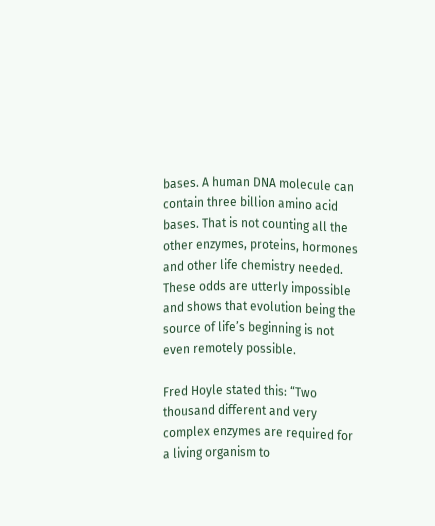bases. A human DNA molecule can contain three billion amino acid bases. That is not counting all the other enzymes, proteins, hormones and other life chemistry needed. These odds are utterly impossible and shows that evolution being the source of life’s beginning is not even remotely possible.

Fred Hoyle stated this: “Two thousand different and very complex enzymes are required for a living organism to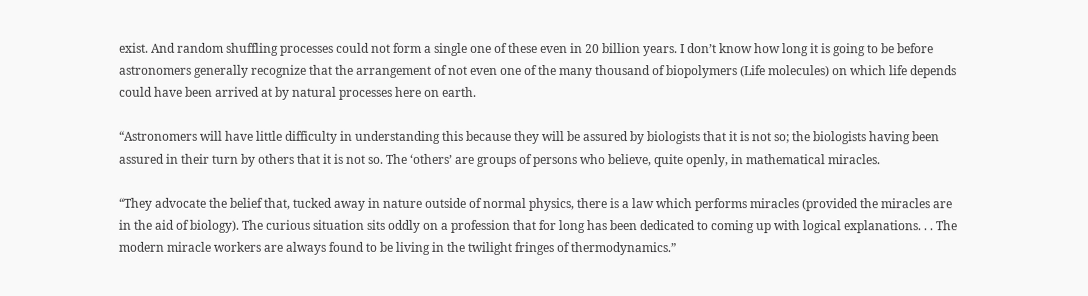exist. And random shuffling processes could not form a single one of these even in 20 billion years. I don’t know how long it is going to be before astronomers generally recognize that the arrangement of not even one of the many thousand of biopolymers (Life molecules) on which life depends could have been arrived at by natural processes here on earth.

“Astronomers will have little difficulty in understanding this because they will be assured by biologists that it is not so; the biologists having been assured in their turn by others that it is not so. The ‘others’ are groups of persons who believe, quite openly, in mathematical miracles.

“They advocate the belief that, tucked away in nature outside of normal physics, there is a law which performs miracles (provided the miracles are in the aid of biology). The curious situation sits oddly on a profession that for long has been dedicated to coming up with logical explanations. . . The modern miracle workers are always found to be living in the twilight fringes of thermodynamics.”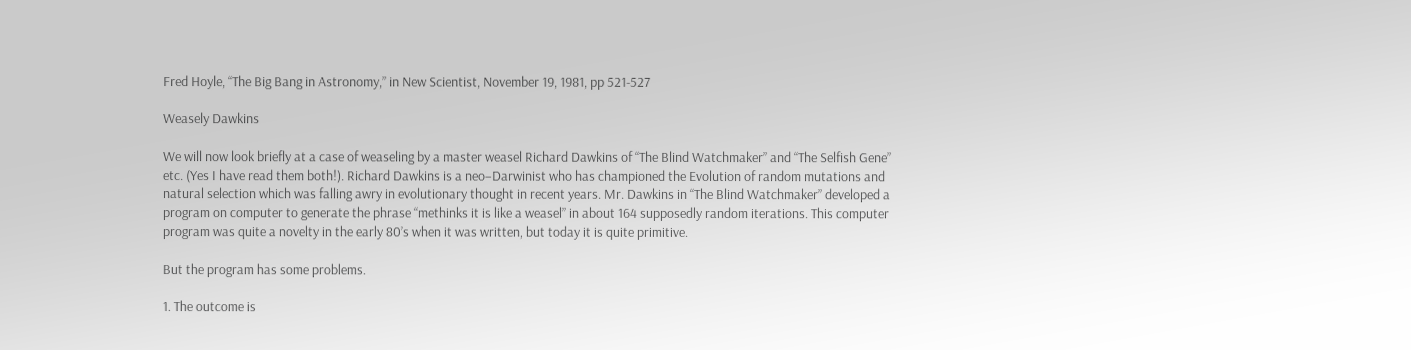Fred Hoyle, “The Big Bang in Astronomy,” in New Scientist, November 19, 1981, pp 521-527

Weasely Dawkins

We will now look briefly at a case of weaseling by a master weasel Richard Dawkins of “The Blind Watchmaker” and “The Selfish Gene” etc. (Yes I have read them both!). Richard Dawkins is a neo–Darwinist who has championed the Evolution of random mutations and natural selection which was falling awry in evolutionary thought in recent years. Mr. Dawkins in “The Blind Watchmaker” developed a program on computer to generate the phrase “methinks it is like a weasel” in about 164 supposedly random iterations. This computer program was quite a novelty in the early 80’s when it was written, but today it is quite primitive.

But the program has some problems.

1. The outcome is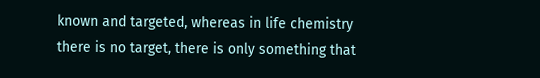known and targeted, whereas in life chemistry there is no target, there is only something that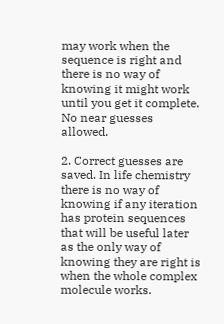may work when the sequence is right and there is no way of knowing it might work until you get it complete. No near guesses allowed.

2. Correct guesses are saved. In life chemistry there is no way of knowing if any iteration has protein sequences that will be useful later as the only way of knowing they are right is when the whole complex molecule works.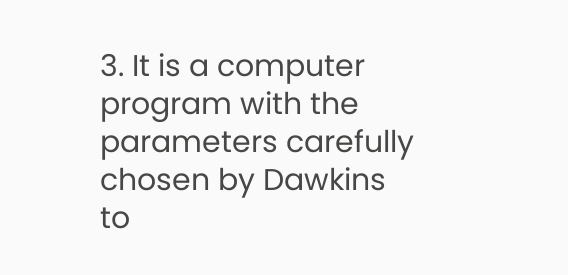3. It is a computer program with the parameters carefully chosen by Dawkins to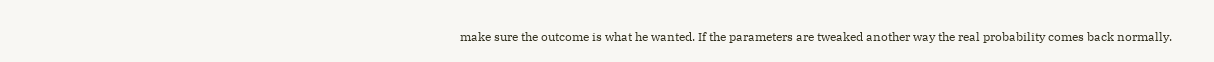make sure the outcome is what he wanted. If the parameters are tweaked another way the real probability comes back normally.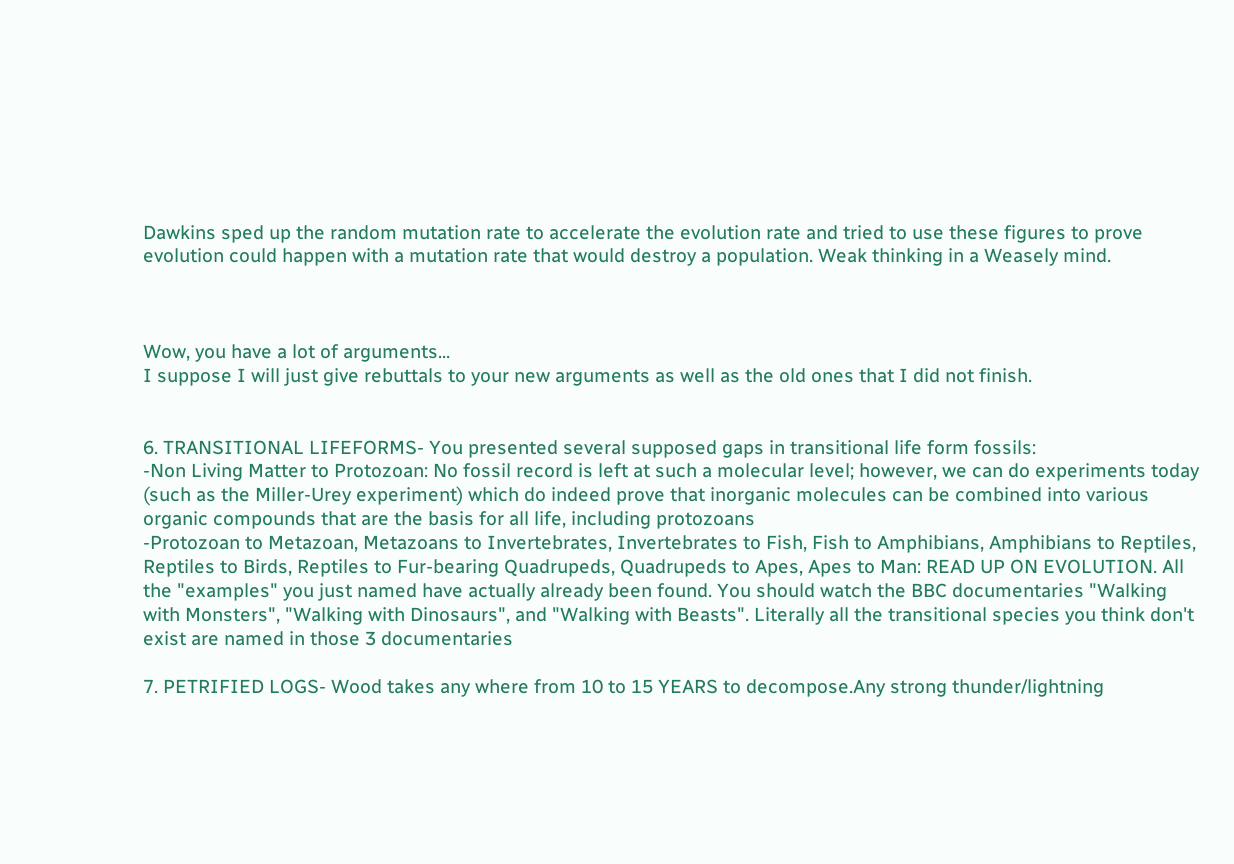Dawkins sped up the random mutation rate to accelerate the evolution rate and tried to use these figures to prove evolution could happen with a mutation rate that would destroy a population. Weak thinking in a Weasely mind.



Wow, you have a lot of arguments...
I suppose I will just give rebuttals to your new arguments as well as the old ones that I did not finish.


6. TRANSITIONAL LIFEFORMS- You presented several supposed gaps in transitional life form fossils:
-Non Living Matter to Protozoan: No fossil record is left at such a molecular level; however, we can do experiments today (such as the Miller-Urey experiment) which do indeed prove that inorganic molecules can be combined into various organic compounds that are the basis for all life, including protozoans
-Protozoan to Metazoan, Metazoans to Invertebrates, Invertebrates to Fish, Fish to Amphibians, Amphibians to Reptiles, Reptiles to Birds, Reptiles to Fur-bearing Quadrupeds, Quadrupeds to Apes, Apes to Man: READ UP ON EVOLUTION. All the "examples" you just named have actually already been found. You should watch the BBC documentaries "Walking with Monsters", "Walking with Dinosaurs", and "Walking with Beasts". Literally all the transitional species you think don't exist are named in those 3 documentaries

7. PETRIFIED LOGS- Wood takes any where from 10 to 15 YEARS to decompose.Any strong thunder/lightning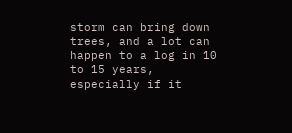storm can bring down trees, and a lot can happen to a log in 10 to 15 years, especially if it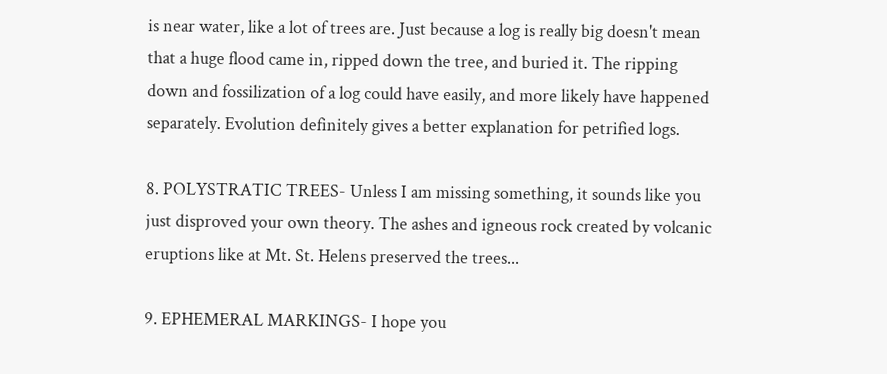is near water, like a lot of trees are. Just because a log is really big doesn't mean that a huge flood came in, ripped down the tree, and buried it. The ripping down and fossilization of a log could have easily, and more likely have happened separately. Evolution definitely gives a better explanation for petrified logs.

8. POLYSTRATIC TREES- Unless I am missing something, it sounds like you just disproved your own theory. The ashes and igneous rock created by volcanic eruptions like at Mt. St. Helens preserved the trees...

9. EPHEMERAL MARKINGS- I hope you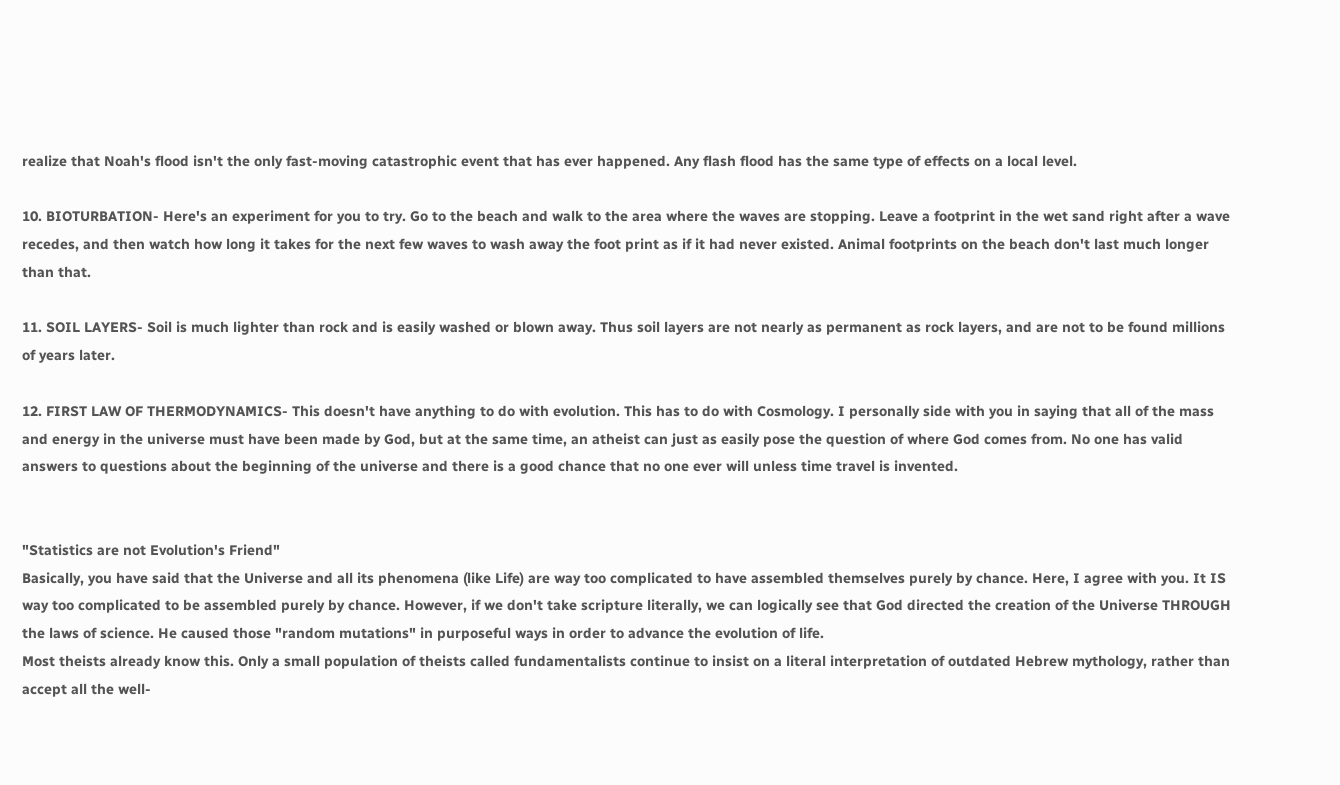realize that Noah's flood isn't the only fast-moving catastrophic event that has ever happened. Any flash flood has the same type of effects on a local level.

10. BIOTURBATION- Here's an experiment for you to try. Go to the beach and walk to the area where the waves are stopping. Leave a footprint in the wet sand right after a wave recedes, and then watch how long it takes for the next few waves to wash away the foot print as if it had never existed. Animal footprints on the beach don't last much longer than that.

11. SOIL LAYERS- Soil is much lighter than rock and is easily washed or blown away. Thus soil layers are not nearly as permanent as rock layers, and are not to be found millions of years later.

12. FIRST LAW OF THERMODYNAMICS- This doesn't have anything to do with evolution. This has to do with Cosmology. I personally side with you in saying that all of the mass and energy in the universe must have been made by God, but at the same time, an atheist can just as easily pose the question of where God comes from. No one has valid answers to questions about the beginning of the universe and there is a good chance that no one ever will unless time travel is invented.


"Statistics are not Evolution's Friend"
Basically, you have said that the Universe and all its phenomena (like Life) are way too complicated to have assembled themselves purely by chance. Here, I agree with you. It IS way too complicated to be assembled purely by chance. However, if we don't take scripture literally, we can logically see that God directed the creation of the Universe THROUGH the laws of science. He caused those "random mutations" in purposeful ways in order to advance the evolution of life.
Most theists already know this. Only a small population of theists called fundamentalists continue to insist on a literal interpretation of outdated Hebrew mythology, rather than accept all the well-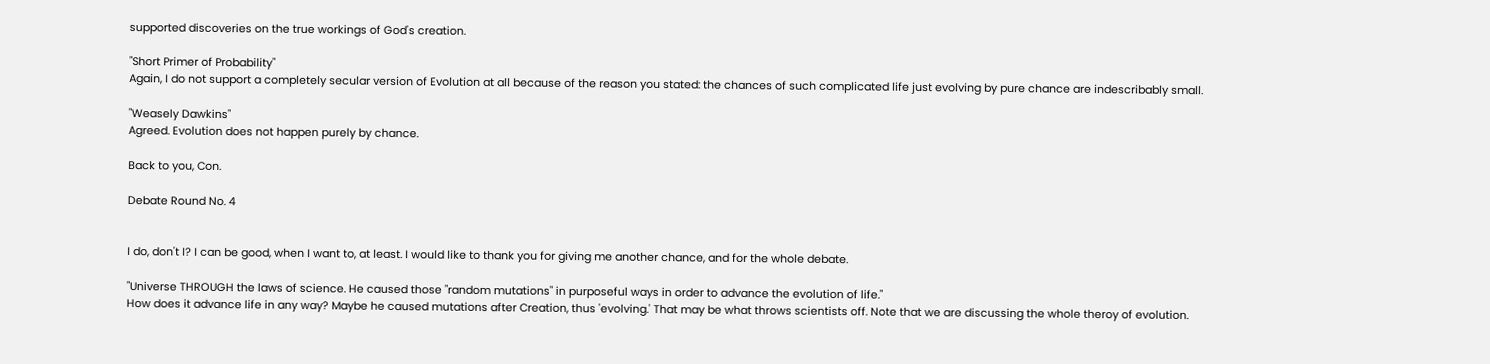supported discoveries on the true workings of God's creation.

"Short Primer of Probability"
Again, I do not support a completely secular version of Evolution at all because of the reason you stated: the chances of such complicated life just evolving by pure chance are indescribably small.

"Weasely Dawkins"
Agreed. Evolution does not happen purely by chance.

Back to you, Con.

Debate Round No. 4


I do, don't I? I can be good, when I want to, at least. I would like to thank you for giving me another chance, and for the whole debate.

"Universe THROUGH the laws of science. He caused those "random mutations" in purposeful ways in order to advance the evolution of life."
How does it advance life in any way? Maybe he caused mutations after Creation, thus 'evolving.' That may be what throws scientists off. Note that we are discussing the whole theroy of evolution.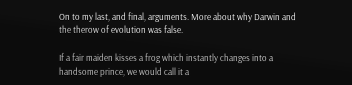On to my last, and final, arguments. More about why Darwin and the therow of evolution was false.

If a fair maiden kisses a frog which instantly changes into a handsome prince, we would call it a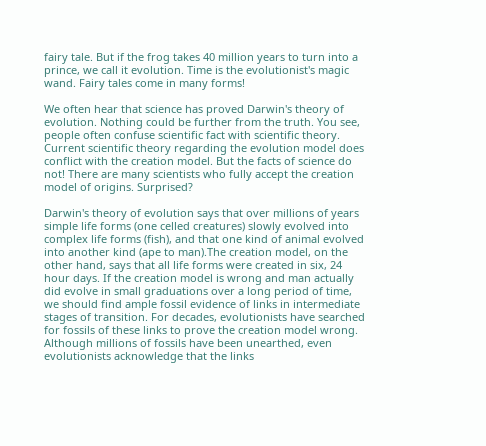fairy tale. But if the frog takes 40 million years to turn into a prince, we call it evolution. Time is the evolutionist's magic wand. Fairy tales come in many forms!

We often hear that science has proved Darwin's theory of evolution. Nothing could be further from the truth. You see, people often confuse scientific fact with scientific theory. Current scientific theory regarding the evolution model does conflict with the creation model. But the facts of science do not! There are many scientists who fully accept the creation model of origins. Surprised?

Darwin's theory of evolution says that over millions of years simple life forms (one celled creatures) slowly evolved into complex life forms (fish), and that one kind of animal evolved into another kind (ape to man).The creation model, on the other hand, says that all life forms were created in six, 24 hour days. If the creation model is wrong and man actually did evolve in small graduations over a long period of time, we should find ample fossil evidence of links in intermediate stages of transition. For decades, evolutionists have searched for fossils of these links to prove the creation model wrong. Although millions of fossils have been unearthed, even evolutionists acknowledge that the links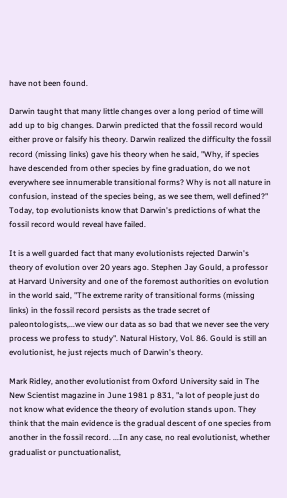have not been found.

Darwin taught that many little changes over a long period of time will add up to big changes. Darwin predicted that the fossil record would either prove or falsify his theory. Darwin realized the difficulty the fossil record (missing links) gave his theory when he said, "Why, if species have descended from other species by fine graduation, do we not everywhere see innumerable transitional forms? Why is not all nature in confusion, instead of the species being, as we see them, well defined?" Today, top evolutionists know that Darwin's predictions of what the fossil record would reveal have failed.

It is a well guarded fact that many evolutionists rejected Darwin's theory of evolution over 20 years ago. Stephen Jay Gould, a professor at Harvard University and one of the foremost authorities on evolution in the world said, "The extreme rarity of transitional forms (missing links) in the fossil record persists as the trade secret of paleontologists,...we view our data as so bad that we never see the very process we profess to study". Natural History, Vol. 86. Gould is still an evolutionist, he just rejects much of Darwin's theory.

Mark Ridley, another evolutionist from Oxford University said in The New Scientist magazine in June 1981 p 831, "a lot of people just do not know what evidence the theory of evolution stands upon. They think that the main evidence is the gradual descent of one species from another in the fossil record. ...In any case, no real evolutionist, whether gradualist or punctuationalist,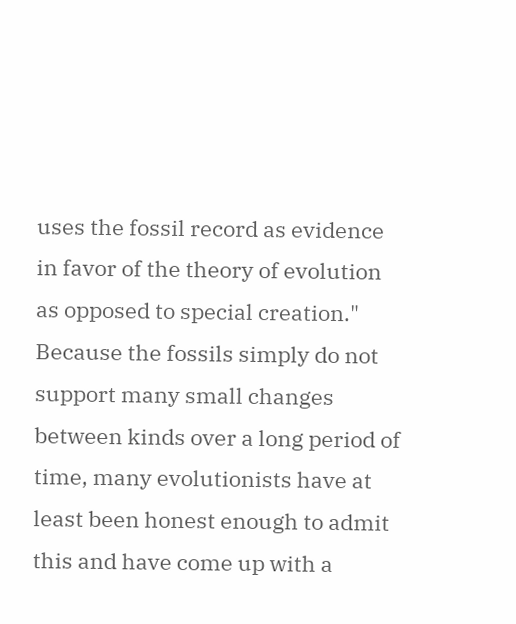uses the fossil record as evidence in favor of the theory of evolution as opposed to special creation." Because the fossils simply do not support many small changes between kinds over a long period of time, many evolutionists have at least been honest enough to admit this and have come up with a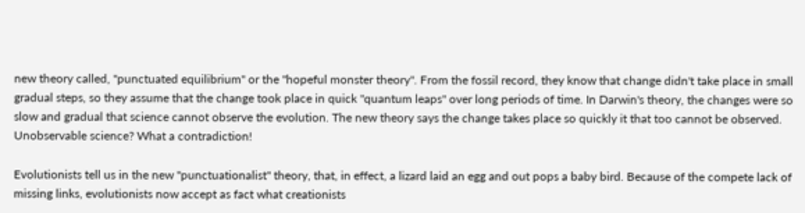new theory called, "punctuated equilibrium" or the "hopeful monster theory". From the fossil record, they know that change didn't take place in small gradual steps, so they assume that the change took place in quick "quantum leaps" over long periods of time. In Darwin's theory, the changes were so slow and gradual that science cannot observe the evolution. The new theory says the change takes place so quickly it that too cannot be observed. Unobservable science? What a contradiction!

Evolutionists tell us in the new "punctuationalist" theory, that, in effect, a lizard laid an egg and out pops a baby bird. Because of the compete lack of missing links, evolutionists now accept as fact what creationists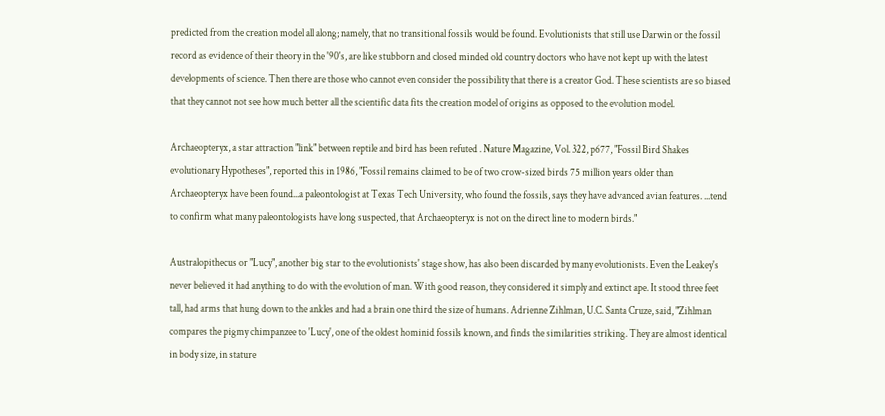predicted from the creation model all along; namely, that no transitional fossils would be found. Evolutionists that still use Darwin or the fossil record as evidence of their theory in the '90's, are like stubborn and closed minded old country doctors who have not kept up with the latest developments of science. Then there are those who cannot even consider the possibility that there is a creator God. These scientists are so biased that they cannot not see how much better all the scientific data fits the creation model of origins as opposed to the evolution model.

Archaeopteryx, a star attraction "link" between reptile and bird has been refuted . Nature Magazine, Vol. 322, p677, "Fossil Bird Shakes evolutionary Hypotheses", reported this in 1986, "Fossil remains claimed to be of two crow-sized birds 75 million years older than Archaeopteryx have been found...a paleontologist at Texas Tech University, who found the fossils, says they have advanced avian features. ...tend to confirm what many paleontologists have long suspected, that Archaeopteryx is not on the direct line to modern birds."

Australopithecus or "Lucy", another big star to the evolutionists' stage show, has also been discarded by many evolutionists. Even the Leakey's never believed it had anything to do with the evolution of man. With good reason, they considered it simply and extinct ape. It stood three feet tall, had arms that hung down to the ankles and had a brain one third the size of humans. Adrienne Zihlman, U.C. Santa Cruze, said, "Zihlman compares the pigmy chimpanzee to 'Lucy', one of the oldest hominid fossils known, and finds the similarities striking. They are almost identical in body size, in stature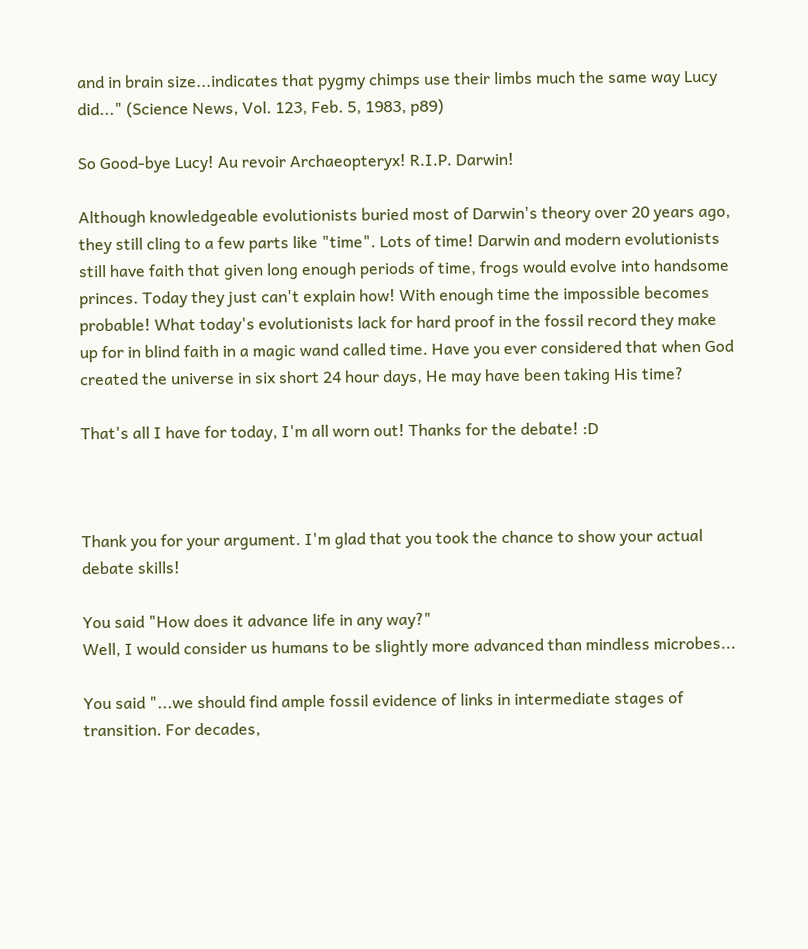and in brain size...indicates that pygmy chimps use their limbs much the same way Lucy did..." (Science News, Vol. 123, Feb. 5, 1983, p89)

So Good-bye Lucy! Au revoir Archaeopteryx! R.I.P. Darwin!

Although knowledgeable evolutionists buried most of Darwin's theory over 20 years ago, they still cling to a few parts like "time". Lots of time! Darwin and modern evolutionists still have faith that given long enough periods of time, frogs would evolve into handsome princes. Today they just can't explain how! With enough time the impossible becomes probable! What today's evolutionists lack for hard proof in the fossil record they make up for in blind faith in a magic wand called time. Have you ever considered that when God created the universe in six short 24 hour days, He may have been taking His time?

That's all I have for today, I'm all worn out! Thanks for the debate! :D



Thank you for your argument. I'm glad that you took the chance to show your actual debate skills!

You said "How does it advance life in any way?"
Well, I would consider us humans to be slightly more advanced than mindless microbes...

You said "...we should find ample fossil evidence of links in intermediate stages of transition. For decades,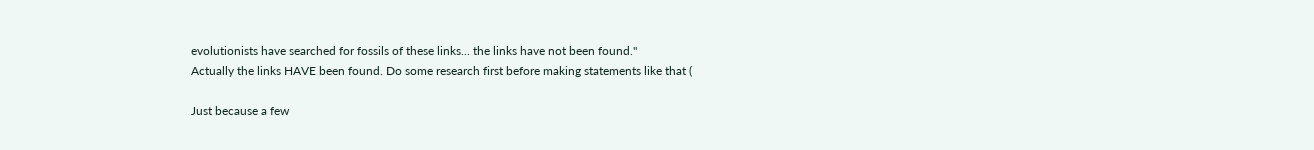evolutionists have searched for fossils of these links... the links have not been found."
Actually the links HAVE been found. Do some research first before making statements like that (

Just because a few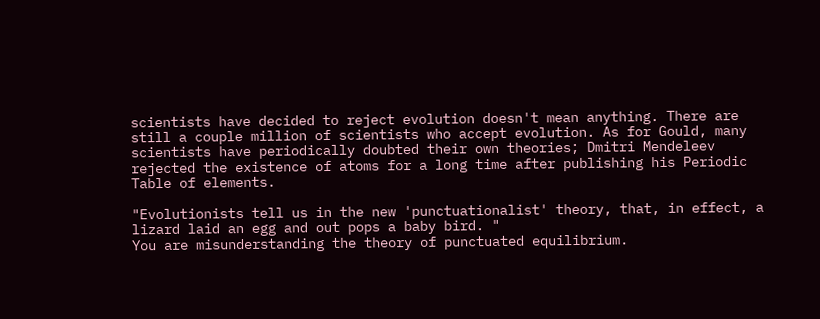scientists have decided to reject evolution doesn't mean anything. There are still a couple million of scientists who accept evolution. As for Gould, many scientists have periodically doubted their own theories; Dmitri Mendeleev rejected the existence of atoms for a long time after publishing his Periodic Table of elements.

"Evolutionists tell us in the new 'punctuationalist' theory, that, in effect, a lizard laid an egg and out pops a baby bird. "
You are misunderstanding the theory of punctuated equilibrium.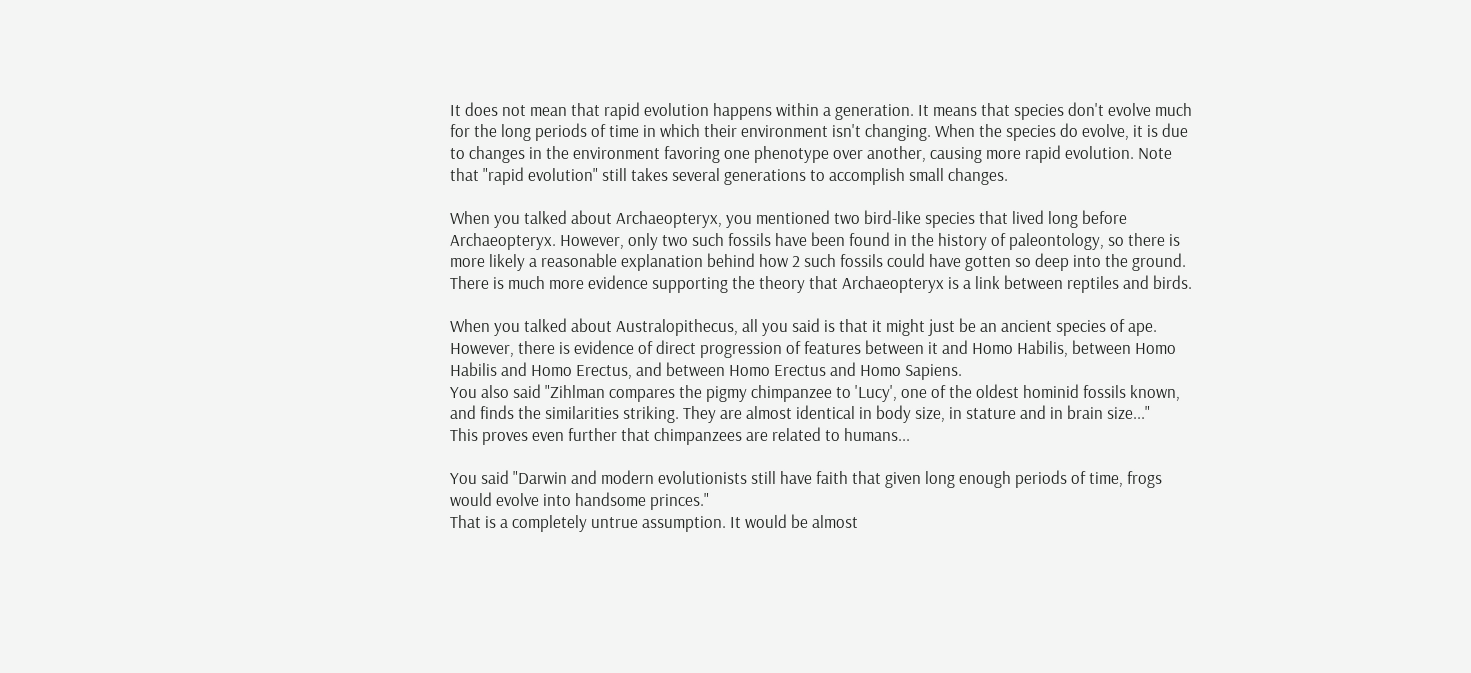It does not mean that rapid evolution happens within a generation. It means that species don't evolve much for the long periods of time in which their environment isn't changing. When the species do evolve, it is due to changes in the environment favoring one phenotype over another, causing more rapid evolution. Note that "rapid evolution" still takes several generations to accomplish small changes.

When you talked about Archaeopteryx, you mentioned two bird-like species that lived long before Archaeopteryx. However, only two such fossils have been found in the history of paleontology, so there is more likely a reasonable explanation behind how 2 such fossils could have gotten so deep into the ground. There is much more evidence supporting the theory that Archaeopteryx is a link between reptiles and birds.

When you talked about Australopithecus, all you said is that it might just be an ancient species of ape. However, there is evidence of direct progression of features between it and Homo Habilis, between Homo Habilis and Homo Erectus, and between Homo Erectus and Homo Sapiens.
You also said "Zihlman compares the pigmy chimpanzee to 'Lucy', one of the oldest hominid fossils known, and finds the similarities striking. They are almost identical in body size, in stature and in brain size..."
This proves even further that chimpanzees are related to humans...

You said "Darwin and modern evolutionists still have faith that given long enough periods of time, frogs would evolve into handsome princes."
That is a completely untrue assumption. It would be almost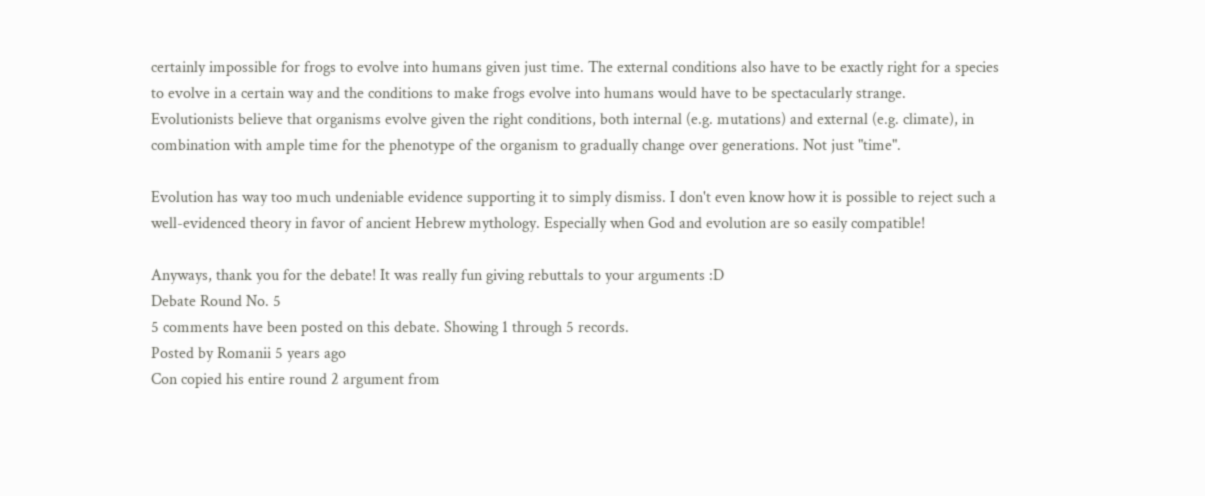certainly impossible for frogs to evolve into humans given just time. The external conditions also have to be exactly right for a species to evolve in a certain way and the conditions to make frogs evolve into humans would have to be spectacularly strange.
Evolutionists believe that organisms evolve given the right conditions, both internal (e.g. mutations) and external (e.g. climate), in combination with ample time for the phenotype of the organism to gradually change over generations. Not just "time".

Evolution has way too much undeniable evidence supporting it to simply dismiss. I don't even know how it is possible to reject such a well-evidenced theory in favor of ancient Hebrew mythology. Especially when God and evolution are so easily compatible!

Anyways, thank you for the debate! It was really fun giving rebuttals to your arguments :D
Debate Round No. 5
5 comments have been posted on this debate. Showing 1 through 5 records.
Posted by Romanii 5 years ago
Con copied his entire round 2 argument from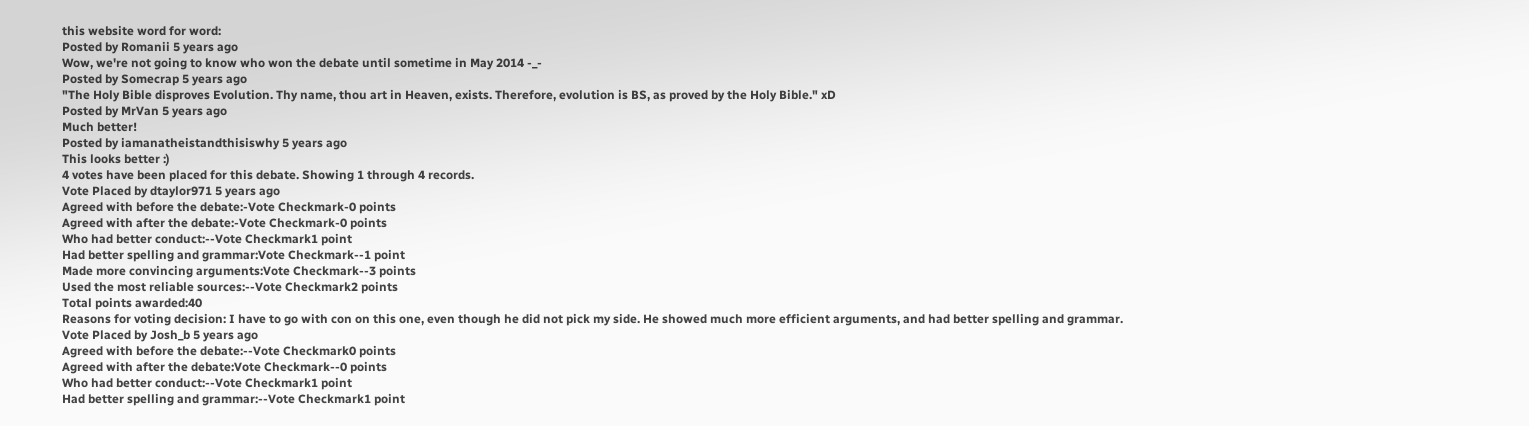this website word for word:
Posted by Romanii 5 years ago
Wow, we're not going to know who won the debate until sometime in May 2014 -_-
Posted by Somecrap 5 years ago
"The Holy Bible disproves Evolution. Thy name, thou art in Heaven, exists. Therefore, evolution is BS, as proved by the Holy Bible." xD
Posted by MrVan 5 years ago
Much better!
Posted by iamanatheistandthisiswhy 5 years ago
This looks better :)
4 votes have been placed for this debate. Showing 1 through 4 records.
Vote Placed by dtaylor971 5 years ago
Agreed with before the debate:-Vote Checkmark-0 points
Agreed with after the debate:-Vote Checkmark-0 points
Who had better conduct:--Vote Checkmark1 point
Had better spelling and grammar:Vote Checkmark--1 point
Made more convincing arguments:Vote Checkmark--3 points
Used the most reliable sources:--Vote Checkmark2 points
Total points awarded:40
Reasons for voting decision: I have to go with con on this one, even though he did not pick my side. He showed much more efficient arguments, and had better spelling and grammar.
Vote Placed by Josh_b 5 years ago
Agreed with before the debate:--Vote Checkmark0 points
Agreed with after the debate:Vote Checkmark--0 points
Who had better conduct:--Vote Checkmark1 point
Had better spelling and grammar:--Vote Checkmark1 point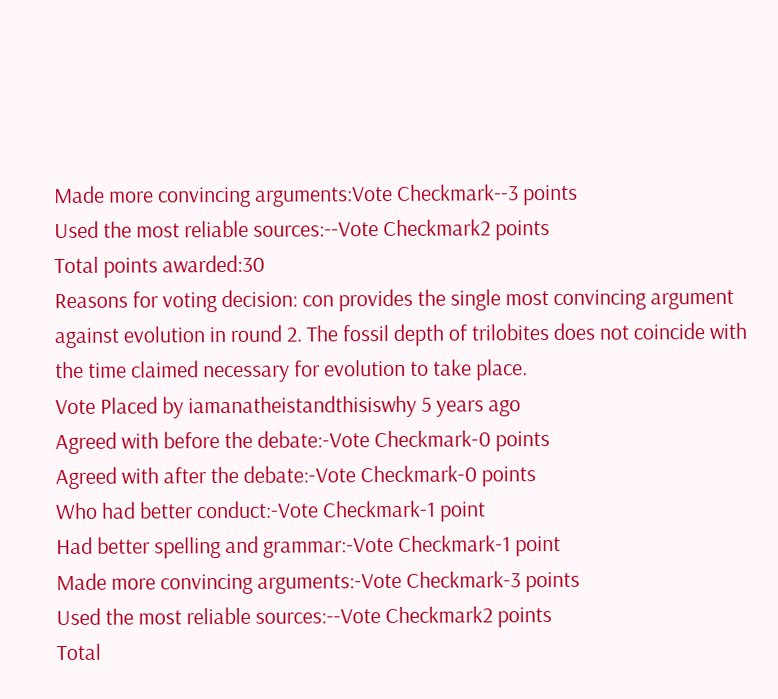Made more convincing arguments:Vote Checkmark--3 points
Used the most reliable sources:--Vote Checkmark2 points
Total points awarded:30
Reasons for voting decision: con provides the single most convincing argument against evolution in round 2. The fossil depth of trilobites does not coincide with the time claimed necessary for evolution to take place.
Vote Placed by iamanatheistandthisiswhy 5 years ago
Agreed with before the debate:-Vote Checkmark-0 points
Agreed with after the debate:-Vote Checkmark-0 points
Who had better conduct:-Vote Checkmark-1 point
Had better spelling and grammar:-Vote Checkmark-1 point
Made more convincing arguments:-Vote Checkmark-3 points
Used the most reliable sources:--Vote Checkmark2 points
Total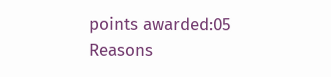points awarded:05
Reasons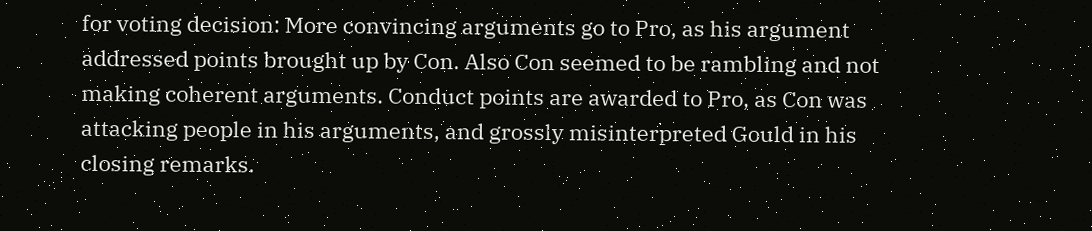for voting decision: More convincing arguments go to Pro, as his argument addressed points brought up by Con. Also Con seemed to be rambling and not making coherent arguments. Conduct points are awarded to Pro, as Con was attacking people in his arguments, and grossly misinterpreted Gould in his closing remarks.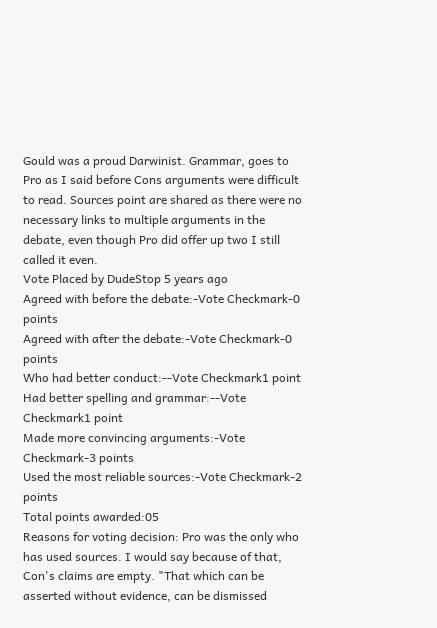Gould was a proud Darwinist. Grammar, goes to Pro as I said before Cons arguments were difficult to read. Sources point are shared as there were no necessary links to multiple arguments in the debate, even though Pro did offer up two I still called it even.
Vote Placed by DudeStop 5 years ago
Agreed with before the debate:-Vote Checkmark-0 points
Agreed with after the debate:-Vote Checkmark-0 points
Who had better conduct:--Vote Checkmark1 point
Had better spelling and grammar:--Vote Checkmark1 point
Made more convincing arguments:-Vote Checkmark-3 points
Used the most reliable sources:-Vote Checkmark-2 points
Total points awarded:05
Reasons for voting decision: Pro was the only who has used sources. I would say because of that, Con's claims are empty. "That which can be asserted without evidence, can be dismissed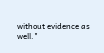without evidence as well."